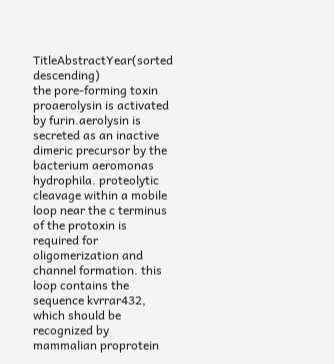TitleAbstractYear(sorted descending)
the pore-forming toxin proaerolysin is activated by furin.aerolysin is secreted as an inactive dimeric precursor by the bacterium aeromonas hydrophila. proteolytic cleavage within a mobile loop near the c terminus of the protoxin is required for oligomerization and channel formation. this loop contains the sequence kvrrar432, which should be recognized by mammalian proprotein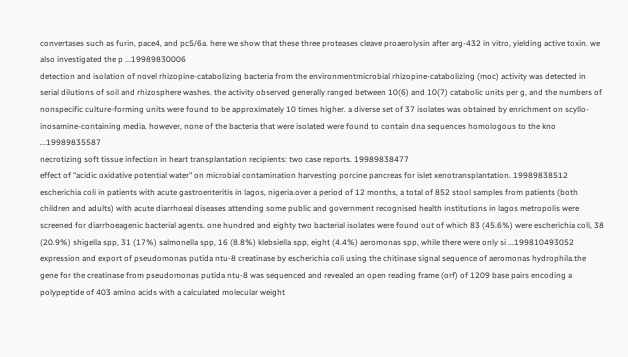convertases such as furin, pace4, and pc5/6a. here we show that these three proteases cleave proaerolysin after arg-432 in vitro, yielding active toxin. we also investigated the p ...19989830006
detection and isolation of novel rhizopine-catabolizing bacteria from the environmentmicrobial rhizopine-catabolizing (moc) activity was detected in serial dilutions of soil and rhizosphere washes. the activity observed generally ranged between 10(6) and 10(7) catabolic units per g, and the numbers of nonspecific culture-forming units were found to be approximately 10 times higher. a diverse set of 37 isolates was obtained by enrichment on scyllo-inosamine-containing media. however, none of the bacteria that were isolated were found to contain dna sequences homologous to the kno ...19989835587
necrotizing soft tissue infection in heart transplantation recipients: two case reports. 19989838477
effect of "acidic oxidative potential water" on microbial contamination harvesting porcine pancreas for islet xenotransplantation. 19989838512
escherichia coli in patients with acute gastroenteritis in lagos, nigeria.over a period of 12 months, a total of 852 stool samples from patients (both children and adults) with acute diarrhoeal diseases attending some public and government recognised health institutions in lagos metropolis were screened for diarrhoeagenic bacterial agents. one hundred and eighty two bacterial isolates were found out of which 83 (45.6%) were escherichia coli, 38 (20.9%) shigella spp, 31 (17%) salmonella spp, 16 (8.8%) klebsiella spp, eight (4.4%) aeromonas spp, while there were only si ...199810493052
expression and export of pseudomonas putida ntu-8 creatinase by escherichia coli using the chitinase signal sequence of aeromonas hydrophila.the gene for the creatinase from pseudomonas putida ntu-8 was sequenced and revealed an open reading frame (orf) of 1209 base pairs encoding a polypeptide of 403 amino acids with a calculated molecular weight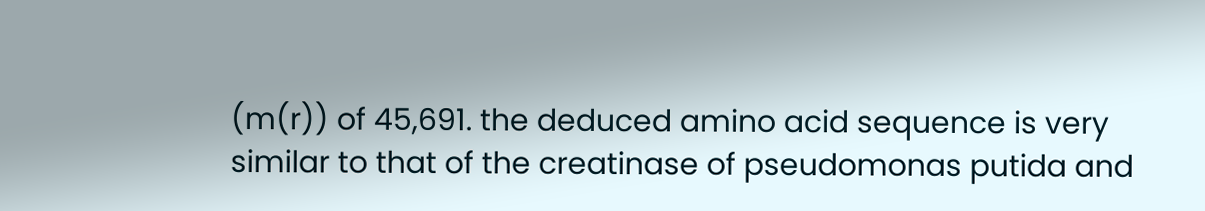(m(r)) of 45,691. the deduced amino acid sequence is very similar to that of the creatinase of pseudomonas putida and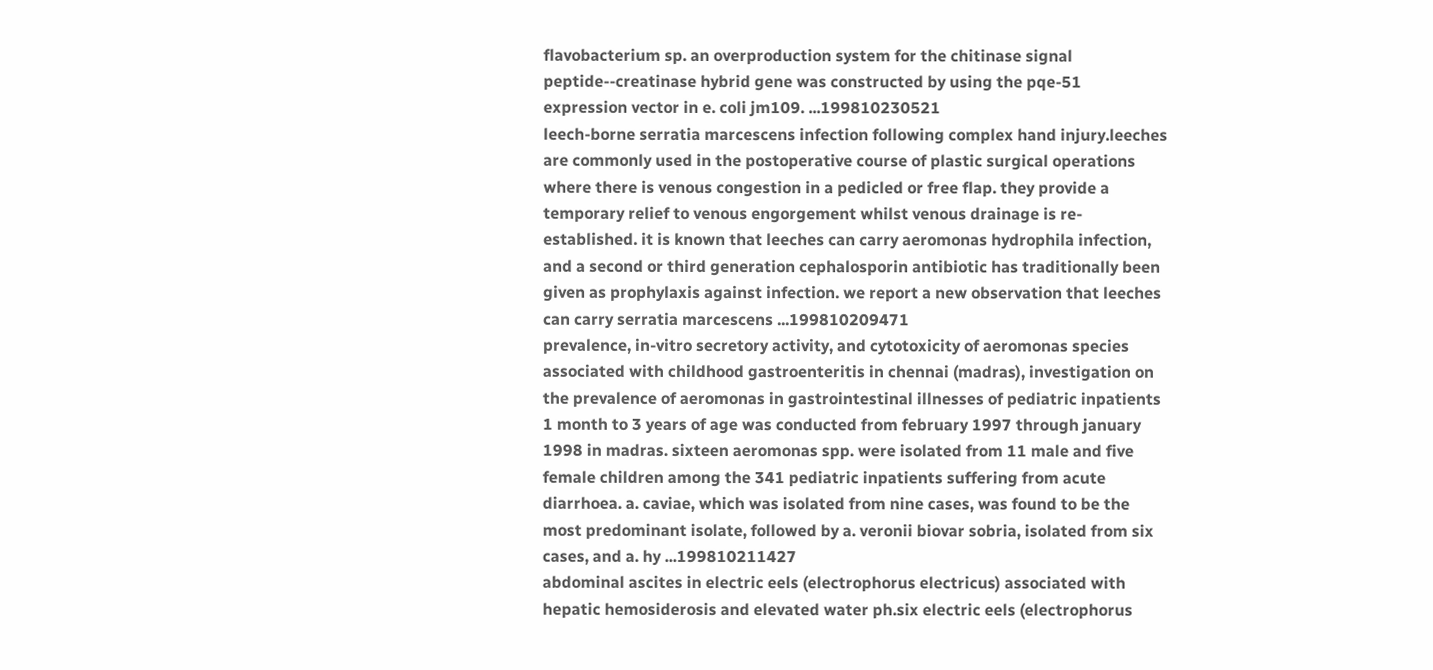flavobacterium sp. an overproduction system for the chitinase signal peptide--creatinase hybrid gene was constructed by using the pqe-51 expression vector in e. coli jm109. ...199810230521
leech-borne serratia marcescens infection following complex hand injury.leeches are commonly used in the postoperative course of plastic surgical operations where there is venous congestion in a pedicled or free flap. they provide a temporary relief to venous engorgement whilst venous drainage is re-established. it is known that leeches can carry aeromonas hydrophila infection, and a second or third generation cephalosporin antibiotic has traditionally been given as prophylaxis against infection. we report a new observation that leeches can carry serratia marcescens ...199810209471
prevalence, in-vitro secretory activity, and cytotoxicity of aeromonas species associated with childhood gastroenteritis in chennai (madras), investigation on the prevalence of aeromonas in gastrointestinal illnesses of pediatric inpatients 1 month to 3 years of age was conducted from february 1997 through january 1998 in madras. sixteen aeromonas spp. were isolated from 11 male and five female children among the 341 pediatric inpatients suffering from acute diarrhoea. a. caviae, which was isolated from nine cases, was found to be the most predominant isolate, followed by a. veronii biovar sobria, isolated from six cases, and a. hy ...199810211427
abdominal ascites in electric eels (electrophorus electricus) associated with hepatic hemosiderosis and elevated water ph.six electric eels (electrophorus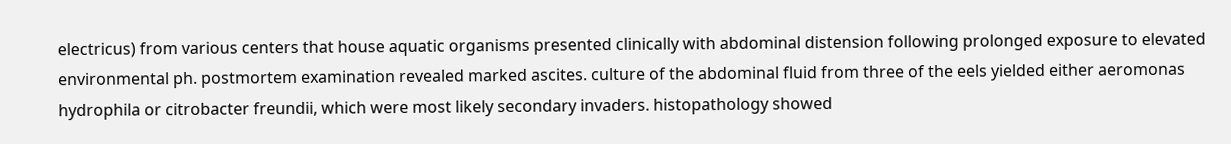electricus) from various centers that house aquatic organisms presented clinically with abdominal distension following prolonged exposure to elevated environmental ph. postmortem examination revealed marked ascites. culture of the abdominal fluid from three of the eels yielded either aeromonas hydrophila or citrobacter freundii, which were most likely secondary invaders. histopathology showed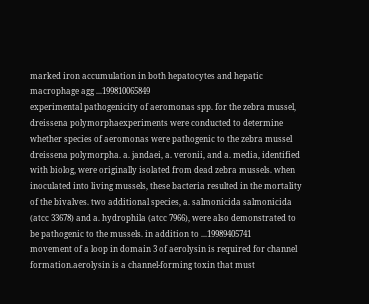marked iron accumulation in both hepatocytes and hepatic macrophage agg ...199810065849
experimental pathogenicity of aeromonas spp. for the zebra mussel, dreissena polymorphaexperiments were conducted to determine whether species of aeromonas were pathogenic to the zebra mussel dreissena polymorpha. a. jandaei, a. veronii, and a. media, identified with biolog, were originally isolated from dead zebra mussels. when inoculated into living mussels, these bacteria resulted in the mortality of the bivalves. two additional species, a. salmonicida salmonicida (atcc 33678) and a. hydrophila (atcc 7966), were also demonstrated to be pathogenic to the mussels. in addition to ...19989405741
movement of a loop in domain 3 of aerolysin is required for channel formation.aerolysin is a channel-forming toxin that must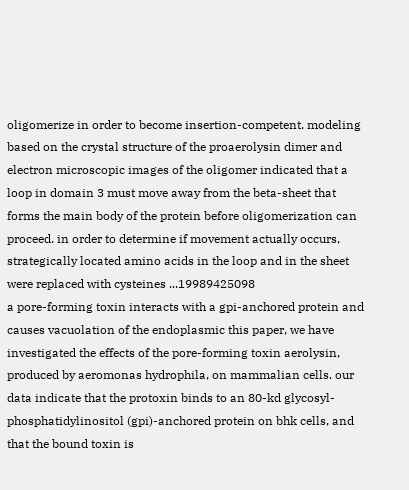oligomerize in order to become insertion-competent. modeling based on the crystal structure of the proaerolysin dimer and electron microscopic images of the oligomer indicated that a loop in domain 3 must move away from the beta-sheet that forms the main body of the protein before oligomerization can proceed. in order to determine if movement actually occurs, strategically located amino acids in the loop and in the sheet were replaced with cysteines ...19989425098
a pore-forming toxin interacts with a gpi-anchored protein and causes vacuolation of the endoplasmic this paper, we have investigated the effects of the pore-forming toxin aerolysin, produced by aeromonas hydrophila, on mammalian cells. our data indicate that the protoxin binds to an 80-kd glycosyl-phosphatidylinositol (gpi)-anchored protein on bhk cells, and that the bound toxin is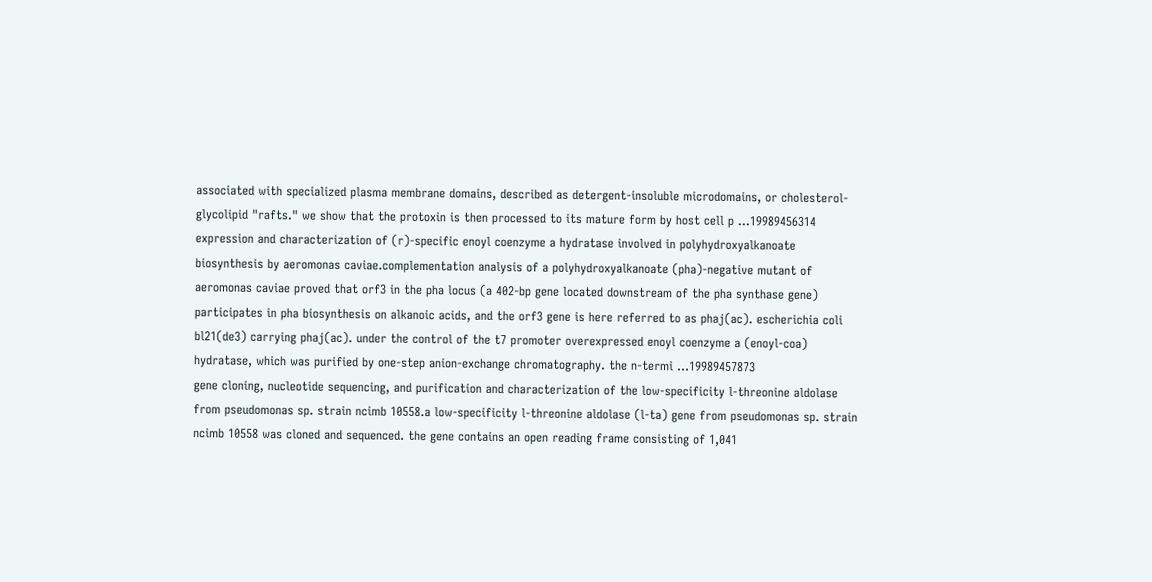associated with specialized plasma membrane domains, described as detergent-insoluble microdomains, or cholesterol-glycolipid "rafts." we show that the protoxin is then processed to its mature form by host cell p ...19989456314
expression and characterization of (r)-specific enoyl coenzyme a hydratase involved in polyhydroxyalkanoate biosynthesis by aeromonas caviae.complementation analysis of a polyhydroxyalkanoate (pha)-negative mutant of aeromonas caviae proved that orf3 in the pha locus (a 402-bp gene located downstream of the pha synthase gene) participates in pha biosynthesis on alkanoic acids, and the orf3 gene is here referred to as phaj(ac). escherichia coli bl21(de3) carrying phaj(ac). under the control of the t7 promoter overexpressed enoyl coenzyme a (enoyl-coa) hydratase, which was purified by one-step anion-exchange chromatography. the n-termi ...19989457873
gene cloning, nucleotide sequencing, and purification and characterization of the low-specificity l-threonine aldolase from pseudomonas sp. strain ncimb 10558.a low-specificity l-threonine aldolase (l-ta) gene from pseudomonas sp. strain ncimb 10558 was cloned and sequenced. the gene contains an open reading frame consisting of 1,041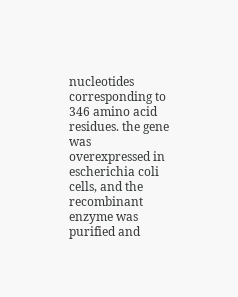nucleotides corresponding to 346 amino acid residues. the gene was overexpressed in escherichia coli cells, and the recombinant enzyme was purified and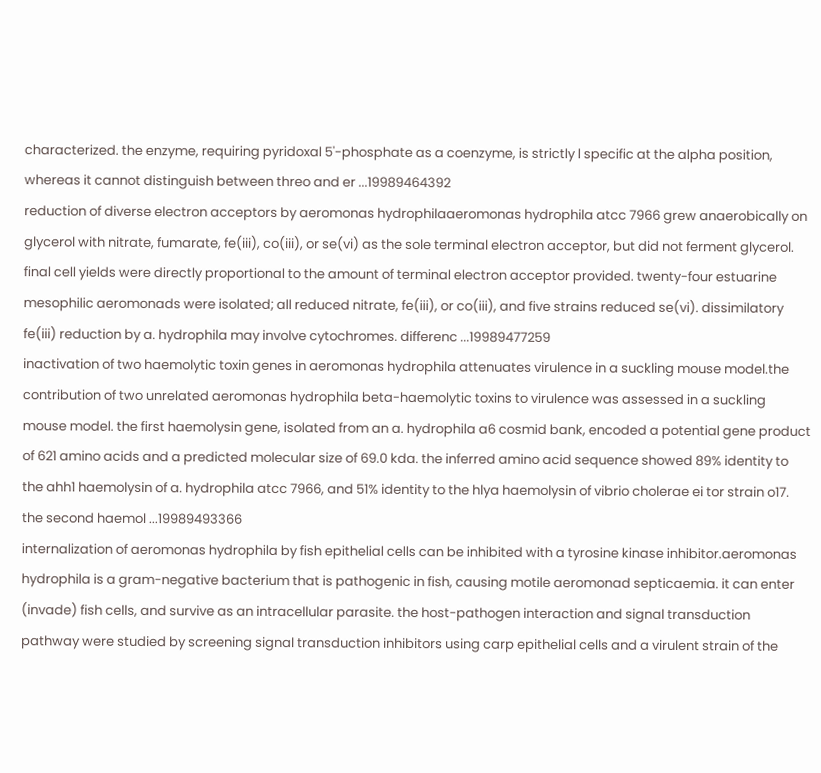characterized. the enzyme, requiring pyridoxal 5'-phosphate as a coenzyme, is strictly l specific at the alpha position, whereas it cannot distinguish between threo and er ...19989464392
reduction of diverse electron acceptors by aeromonas hydrophilaaeromonas hydrophila atcc 7966 grew anaerobically on glycerol with nitrate, fumarate, fe(iii), co(iii), or se(vi) as the sole terminal electron acceptor, but did not ferment glycerol. final cell yields were directly proportional to the amount of terminal electron acceptor provided. twenty-four estuarine mesophilic aeromonads were isolated; all reduced nitrate, fe(iii), or co(iii), and five strains reduced se(vi). dissimilatory fe(iii) reduction by a. hydrophila may involve cytochromes. differenc ...19989477259
inactivation of two haemolytic toxin genes in aeromonas hydrophila attenuates virulence in a suckling mouse model.the contribution of two unrelated aeromonas hydrophila beta-haemolytic toxins to virulence was assessed in a suckling mouse model. the first haemolysin gene, isolated from an a. hydrophila a6 cosmid bank, encoded a potential gene product of 621 amino acids and a predicted molecular size of 69.0 kda. the inferred amino acid sequence showed 89% identity to the ahh1 haemolysin of a. hydrophila atcc 7966, and 51% identity to the hlya haemolysin of vibrio cholerae ei tor strain o17. the second haemol ...19989493366
internalization of aeromonas hydrophila by fish epithelial cells can be inhibited with a tyrosine kinase inhibitor.aeromonas hydrophila is a gram-negative bacterium that is pathogenic in fish, causing motile aeromonad septicaemia. it can enter (invade) fish cells, and survive as an intracellular parasite. the host-pathogen interaction and signal transduction pathway were studied by screening signal transduction inhibitors using carp epithelial cells and a virulent strain of the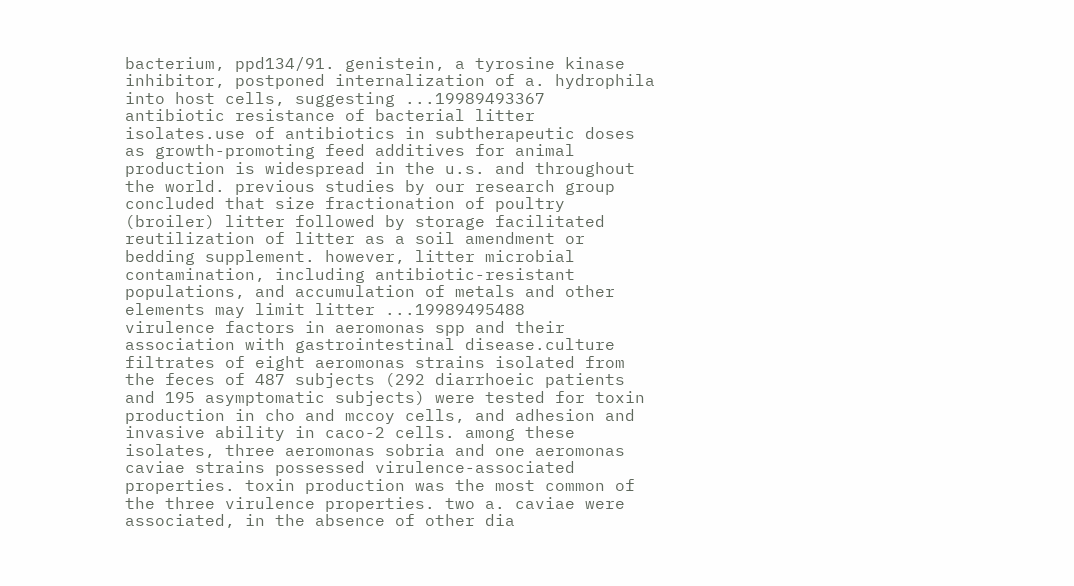bacterium, ppd134/91. genistein, a tyrosine kinase inhibitor, postponed internalization of a. hydrophila into host cells, suggesting ...19989493367
antibiotic resistance of bacterial litter isolates.use of antibiotics in subtherapeutic doses as growth-promoting feed additives for animal production is widespread in the u.s. and throughout the world. previous studies by our research group concluded that size fractionation of poultry (broiler) litter followed by storage facilitated reutilization of litter as a soil amendment or bedding supplement. however, litter microbial contamination, including antibiotic-resistant populations, and accumulation of metals and other elements may limit litter ...19989495488
virulence factors in aeromonas spp and their association with gastrointestinal disease.culture filtrates of eight aeromonas strains isolated from the feces of 487 subjects (292 diarrhoeic patients and 195 asymptomatic subjects) were tested for toxin production in cho and mccoy cells, and adhesion and invasive ability in caco-2 cells. among these isolates, three aeromonas sobria and one aeromonas caviae strains possessed virulence-associated properties. toxin production was the most common of the three virulence properties. two a. caviae were associated, in the absence of other dia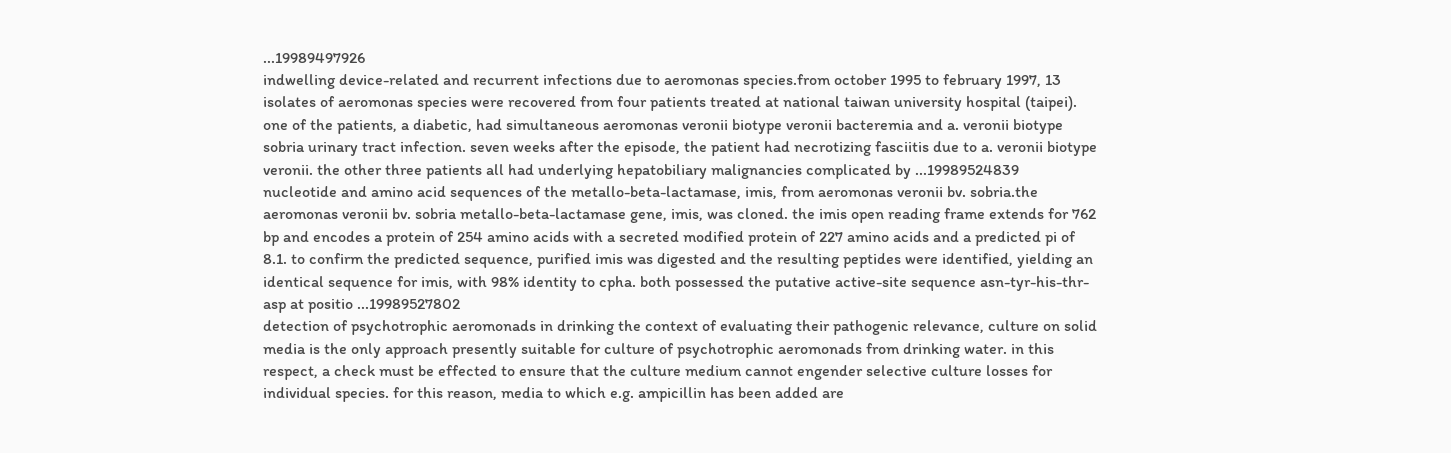...19989497926
indwelling device-related and recurrent infections due to aeromonas species.from october 1995 to february 1997, 13 isolates of aeromonas species were recovered from four patients treated at national taiwan university hospital (taipei). one of the patients, a diabetic, had simultaneous aeromonas veronii biotype veronii bacteremia and a. veronii biotype sobria urinary tract infection. seven weeks after the episode, the patient had necrotizing fasciitis due to a. veronii biotype veronii. the other three patients all had underlying hepatobiliary malignancies complicated by ...19989524839
nucleotide and amino acid sequences of the metallo-beta-lactamase, imis, from aeromonas veronii bv. sobria.the aeromonas veronii bv. sobria metallo-beta-lactamase gene, imis, was cloned. the imis open reading frame extends for 762 bp and encodes a protein of 254 amino acids with a secreted modified protein of 227 amino acids and a predicted pi of 8.1. to confirm the predicted sequence, purified imis was digested and the resulting peptides were identified, yielding an identical sequence for imis, with 98% identity to cpha. both possessed the putative active-site sequence asn-tyr-his-thr-asp at positio ...19989527802
detection of psychotrophic aeromonads in drinking the context of evaluating their pathogenic relevance, culture on solid media is the only approach presently suitable for culture of psychotrophic aeromonads from drinking water. in this respect, a check must be effected to ensure that the culture medium cannot engender selective culture losses for individual species. for this reason, media to which e.g. ampicillin has been added are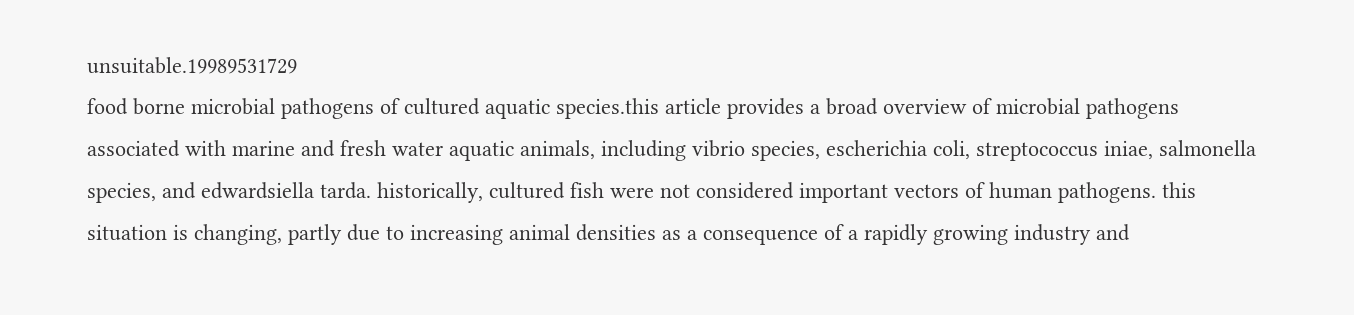unsuitable.19989531729
food borne microbial pathogens of cultured aquatic species.this article provides a broad overview of microbial pathogens associated with marine and fresh water aquatic animals, including vibrio species, escherichia coli, streptococcus iniae, salmonella species, and edwardsiella tarda. historically, cultured fish were not considered important vectors of human pathogens. this situation is changing, partly due to increasing animal densities as a consequence of a rapidly growing industry and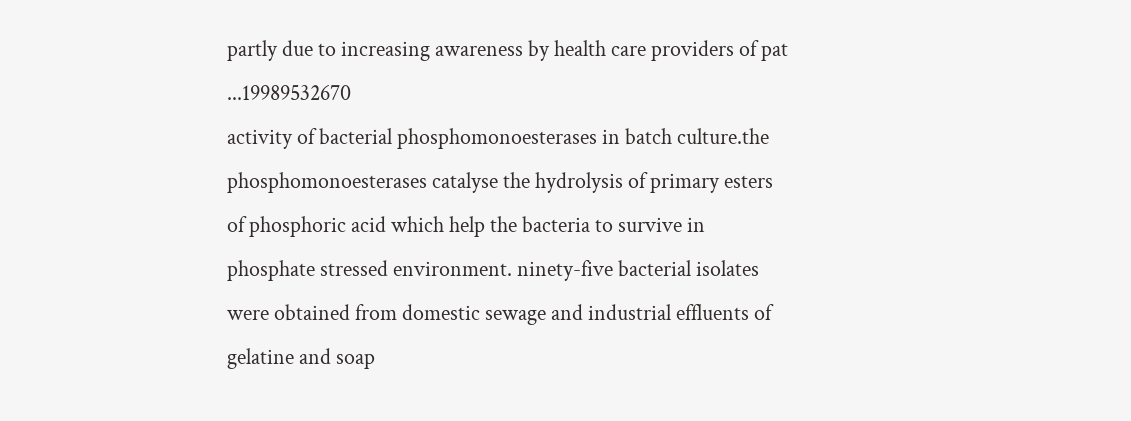partly due to increasing awareness by health care providers of pat ...19989532670
activity of bacterial phosphomonoesterases in batch culture.the phosphomonoesterases catalyse the hydrolysis of primary esters of phosphoric acid which help the bacteria to survive in phosphate stressed environment. ninety-five bacterial isolates were obtained from domestic sewage and industrial effluents of gelatine and soap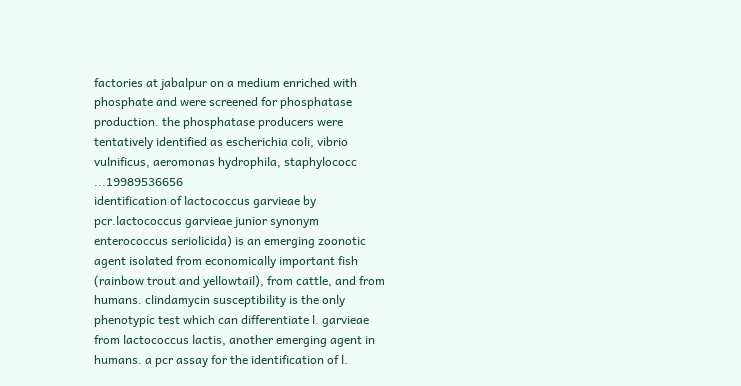factories at jabalpur on a medium enriched with phosphate and were screened for phosphatase production. the phosphatase producers were tentatively identified as escherichia coli, vibrio vulnificus, aeromonas hydrophila, staphylococc ...19989536656
identification of lactococcus garvieae by pcr.lactococcus garvieae junior synonym enterococcus seriolicida) is an emerging zoonotic agent isolated from economically important fish (rainbow trout and yellowtail), from cattle, and from humans. clindamycin susceptibility is the only phenotypic test which can differentiate l. garvieae from lactococcus lactis, another emerging agent in humans. a pcr assay for the identification of l.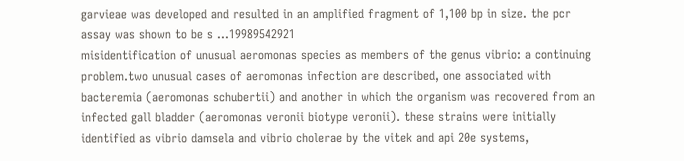garvieae was developed and resulted in an amplified fragment of 1,100 bp in size. the pcr assay was shown to be s ...19989542921
misidentification of unusual aeromonas species as members of the genus vibrio: a continuing problem.two unusual cases of aeromonas infection are described, one associated with bacteremia (aeromonas schubertii) and another in which the organism was recovered from an infected gall bladder (aeromonas veronii biotype veronii). these strains were initially identified as vibrio damsela and vibrio cholerae by the vitek and api 20e systems,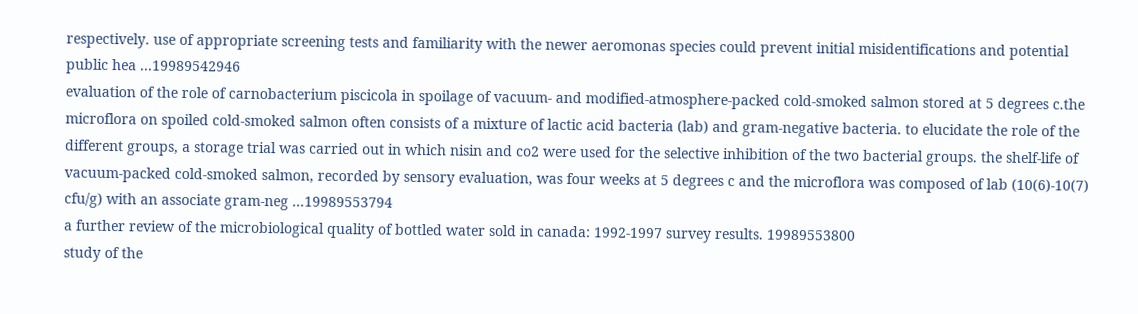respectively. use of appropriate screening tests and familiarity with the newer aeromonas species could prevent initial misidentifications and potential public hea ...19989542946
evaluation of the role of carnobacterium piscicola in spoilage of vacuum- and modified-atmosphere-packed cold-smoked salmon stored at 5 degrees c.the microflora on spoiled cold-smoked salmon often consists of a mixture of lactic acid bacteria (lab) and gram-negative bacteria. to elucidate the role of the different groups, a storage trial was carried out in which nisin and co2 were used for the selective inhibition of the two bacterial groups. the shelf-life of vacuum-packed cold-smoked salmon, recorded by sensory evaluation, was four weeks at 5 degrees c and the microflora was composed of lab (10(6)-10(7) cfu/g) with an associate gram-neg ...19989553794
a further review of the microbiological quality of bottled water sold in canada: 1992-1997 survey results. 19989553800
study of the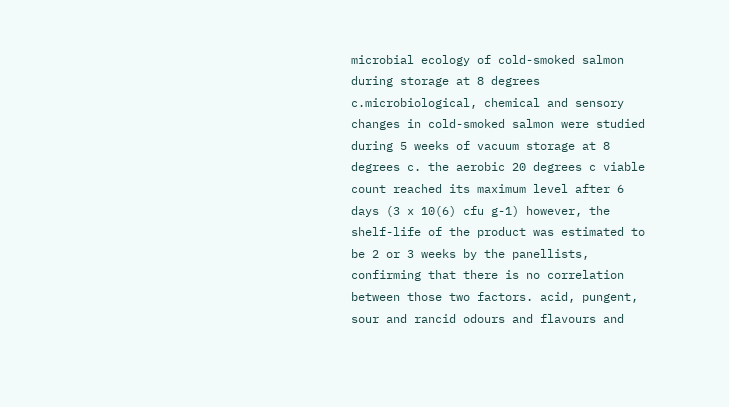microbial ecology of cold-smoked salmon during storage at 8 degrees c.microbiological, chemical and sensory changes in cold-smoked salmon were studied during 5 weeks of vacuum storage at 8 degrees c. the aerobic 20 degrees c viable count reached its maximum level after 6 days (3 x 10(6) cfu g-1) however, the shelf-life of the product was estimated to be 2 or 3 weeks by the panellists, confirming that there is no correlation between those two factors. acid, pungent, sour and rancid odours and flavours and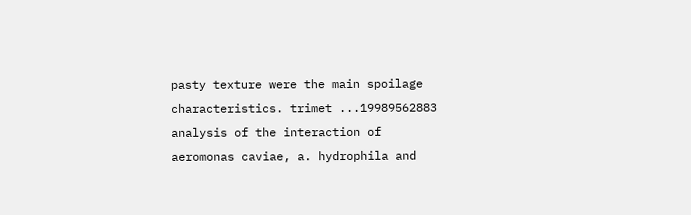pasty texture were the main spoilage characteristics. trimet ...19989562883
analysis of the interaction of aeromonas caviae, a. hydrophila and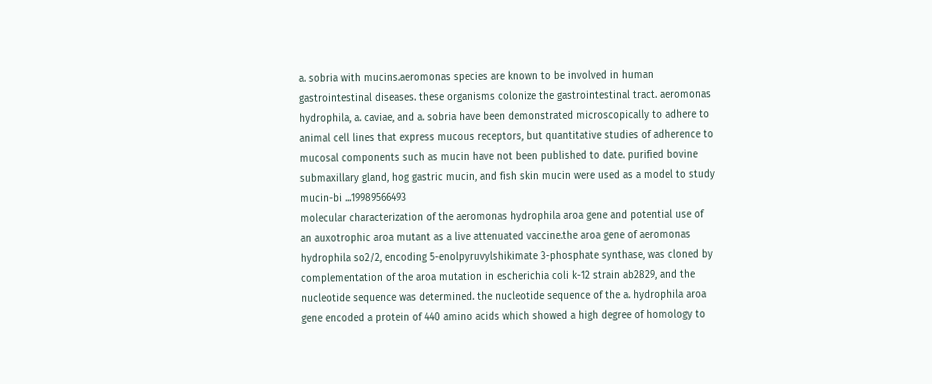a. sobria with mucins.aeromonas species are known to be involved in human gastrointestinal diseases. these organisms colonize the gastrointestinal tract. aeromonas hydrophila, a. caviae, and a. sobria have been demonstrated microscopically to adhere to animal cell lines that express mucous receptors, but quantitative studies of adherence to mucosal components such as mucin have not been published to date. purified bovine submaxillary gland, hog gastric mucin, and fish skin mucin were used as a model to study mucin-bi ...19989566493
molecular characterization of the aeromonas hydrophila aroa gene and potential use of an auxotrophic aroa mutant as a live attenuated vaccine.the aroa gene of aeromonas hydrophila so2/2, encoding 5-enolpyruvylshikimate 3-phosphate synthase, was cloned by complementation of the aroa mutation in escherichia coli k-12 strain ab2829, and the nucleotide sequence was determined. the nucleotide sequence of the a. hydrophila aroa gene encoded a protein of 440 amino acids which showed a high degree of homology to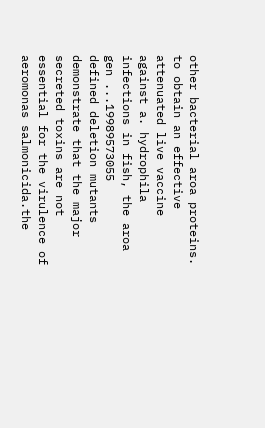other bacterial aroa proteins. to obtain an effective attenuated live vaccine against a. hydrophila infections in fish, the aroa gen ...19989573055
defined deletion mutants demonstrate that the major secreted toxins are not essential for the virulence of aeromonas salmonicida.the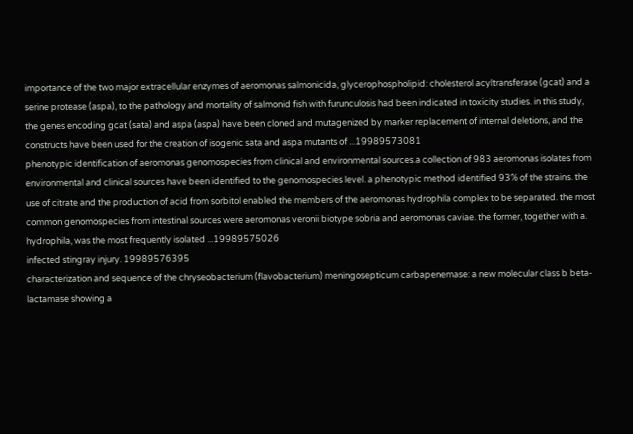importance of the two major extracellular enzymes of aeromonas salmonicida, glycerophospholipid: cholesterol acyltransferase (gcat) and a serine protease (aspa), to the pathology and mortality of salmonid fish with furunculosis had been indicated in toxicity studies. in this study, the genes encoding gcat (sata) and aspa (aspa) have been cloned and mutagenized by marker replacement of internal deletions, and the constructs have been used for the creation of isogenic sata and aspa mutants of ...19989573081
phenotypic identification of aeromonas genomospecies from clinical and environmental sources.a collection of 983 aeromonas isolates from environmental and clinical sources have been identified to the genomospecies level. a phenotypic method identified 93% of the strains. the use of citrate and the production of acid from sorbitol enabled the members of the aeromonas hydrophila complex to be separated. the most common genomospecies from intestinal sources were aeromonas veronii biotype sobria and aeromonas caviae. the former, together with a. hydrophila, was the most frequently isolated ...19989575026
infected stingray injury. 19989576395
characterization and sequence of the chryseobacterium (flavobacterium) meningosepticum carbapenemase: a new molecular class b beta-lactamase showing a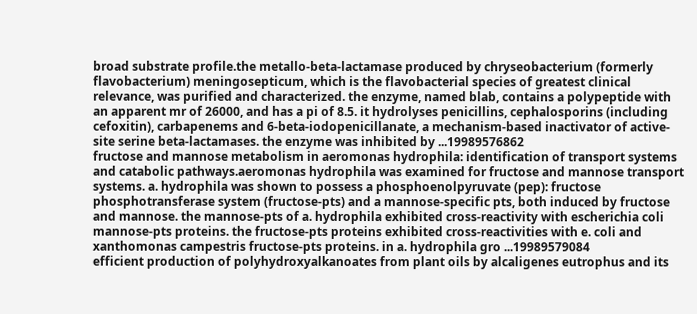broad substrate profile.the metallo-beta-lactamase produced by chryseobacterium (formerly flavobacterium) meningosepticum, which is the flavobacterial species of greatest clinical relevance, was purified and characterized. the enzyme, named blab, contains a polypeptide with an apparent mr of 26000, and has a pi of 8.5. it hydrolyses penicillins, cephalosporins (including cefoxitin), carbapenems and 6-beta-iodopenicillanate, a mechanism-based inactivator of active-site serine beta-lactamases. the enzyme was inhibited by ...19989576862
fructose and mannose metabolism in aeromonas hydrophila: identification of transport systems and catabolic pathways.aeromonas hydrophila was examined for fructose and mannose transport systems. a. hydrophila was shown to possess a phosphoenolpyruvate (pep): fructose phosphotransferase system (fructose-pts) and a mannose-specific pts, both induced by fructose and mannose. the mannose-pts of a. hydrophila exhibited cross-reactivity with escherichia coli mannose-pts proteins. the fructose-pts proteins exhibited cross-reactivities with e. coli and xanthomonas campestris fructose-pts proteins. in a. hydrophila gro ...19989579084
efficient production of polyhydroxyalkanoates from plant oils by alcaligenes eutrophus and its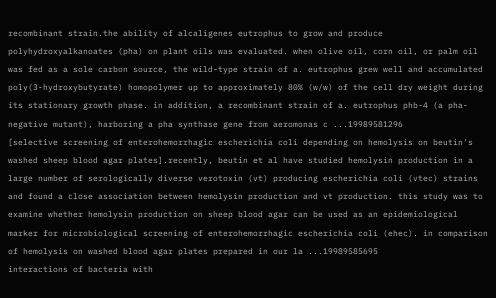recombinant strain.the ability of alcaligenes eutrophus to grow and produce polyhydroxyalkanoates (pha) on plant oils was evaluated. when olive oil, corn oil, or palm oil was fed as a sole carbon source, the wild-type strain of a. eutrophus grew well and accumulated poly(3-hydroxybutyrate) homopolymer up to approximately 80% (w/w) of the cell dry weight during its stationary growth phase. in addition, a recombinant strain of a. eutrophus phb-4 (a pha-negative mutant), harboring a pha synthase gene from aeromonas c ...19989581296
[selective screening of enterohemorrhagic escherichia coli depending on hemolysis on beutin's washed sheep blood agar plates].recently, beutin et al have studied hemolysin production in a large number of serologically diverse verotoxin (vt) producing escherichia coli (vtec) strains and found a close association between hemolysin production and vt production. this study was to examine whether hemolysin production on sheep blood agar can be used as an epidemiological marker for microbiological screening of enterohemorrhagic escherichia coli (ehec). in comparison of hemolysis on washed blood agar plates prepared in our la ...19989585695
interactions of bacteria with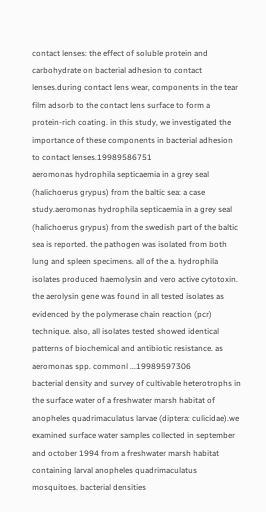contact lenses: the effect of soluble protein and carbohydrate on bacterial adhesion to contact lenses.during contact lens wear, components in the tear film adsorb to the contact lens surface to form a protein-rich coating. in this study, we investigated the importance of these components in bacterial adhesion to contact lenses.19989586751
aeromonas hydrophila septicaemia in a grey seal (halichoerus grypus) from the baltic sea: a case study.aeromonas hydrophila septicaemia in a grey seal (halichoerus grypus) from the swedish part of the baltic sea is reported. the pathogen was isolated from both lung and spleen specimens. all of the a. hydrophila isolates produced haemolysin and vero active cytotoxin. the aerolysin gene was found in all tested isolates as evidenced by the polymerase chain reaction (pcr) technique. also, all isolates tested showed identical patterns of biochemical and antibiotic resistance. as aeromonas spp. commonl ...19989597306
bacterial density and survey of cultivable heterotrophs in the surface water of a freshwater marsh habitat of anopheles quadrimaculatus larvae (diptera: culicidae).we examined surface water samples collected in september and october 1994 from a freshwater marsh habitat containing larval anopheles quadrimaculatus mosquitoes. bacterial densities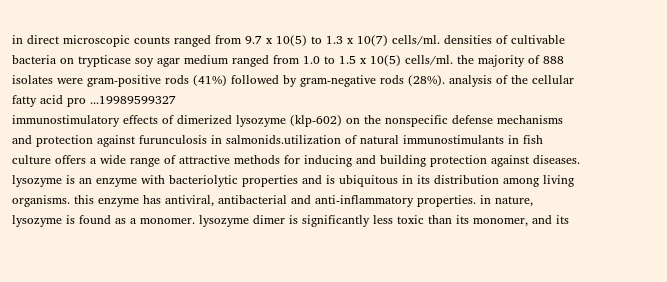in direct microscopic counts ranged from 9.7 x 10(5) to 1.3 x 10(7) cells/ml. densities of cultivable bacteria on trypticase soy agar medium ranged from 1.0 to 1.5 x 10(5) cells/ml. the majority of 888 isolates were gram-positive rods (41%) followed by gram-negative rods (28%). analysis of the cellular fatty acid pro ...19989599327
immunostimulatory effects of dimerized lysozyme (klp-602) on the nonspecific defense mechanisms and protection against furunculosis in salmonids.utilization of natural immunostimulants in fish culture offers a wide range of attractive methods for inducing and building protection against diseases. lysozyme is an enzyme with bacteriolytic properties and is ubiquitous in its distribution among living organisms. this enzyme has antiviral, antibacterial and anti-inflammatory properties. in nature, lysozyme is found as a monomer. lysozyme dimer is significantly less toxic than its monomer, and its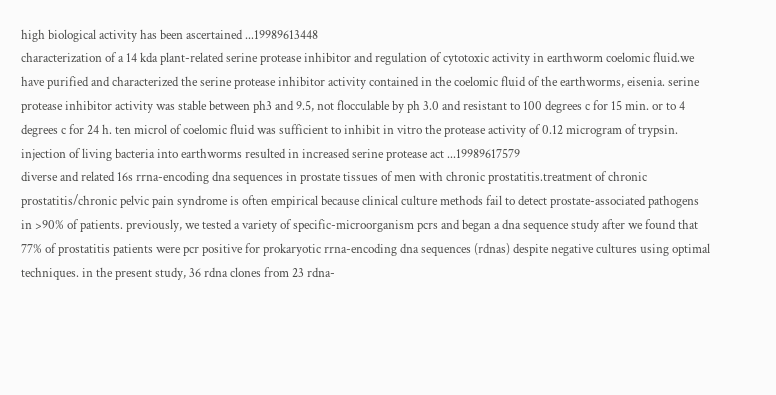high biological activity has been ascertained ...19989613448
characterization of a 14 kda plant-related serine protease inhibitor and regulation of cytotoxic activity in earthworm coelomic fluid.we have purified and characterized the serine protease inhibitor activity contained in the coelomic fluid of the earthworms, eisenia. serine protease inhibitor activity was stable between ph3 and 9.5, not flocculable by ph 3.0 and resistant to 100 degrees c for 15 min. or to 4 degrees c for 24 h. ten microl of coelomic fluid was sufficient to inhibit in vitro the protease activity of 0.12 microgram of trypsin. injection of living bacteria into earthworms resulted in increased serine protease act ...19989617579
diverse and related 16s rrna-encoding dna sequences in prostate tissues of men with chronic prostatitis.treatment of chronic prostatitis/chronic pelvic pain syndrome is often empirical because clinical culture methods fail to detect prostate-associated pathogens in >90% of patients. previously, we tested a variety of specific-microorganism pcrs and began a dna sequence study after we found that 77% of prostatitis patients were pcr positive for prokaryotic rrna-encoding dna sequences (rdnas) despite negative cultures using optimal techniques. in the present study, 36 rdna clones from 23 rdna-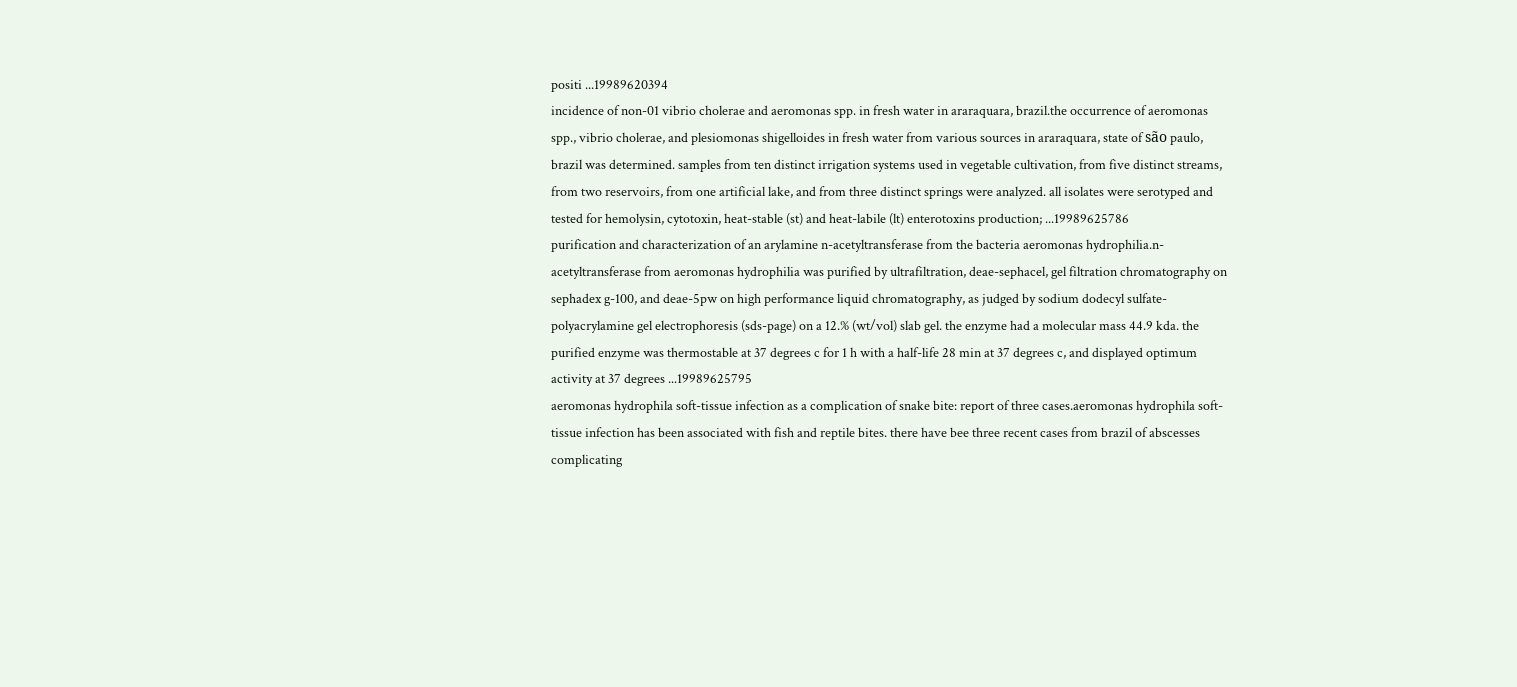positi ...19989620394
incidence of non-01 vibrio cholerae and aeromonas spp. in fresh water in araraquara, brazil.the occurrence of aeromonas spp., vibrio cholerae, and plesiomonas shigelloides in fresh water from various sources in araraquara, state of são paulo, brazil was determined. samples from ten distinct irrigation systems used in vegetable cultivation, from five distinct streams, from two reservoirs, from one artificial lake, and from three distinct springs were analyzed. all isolates were serotyped and tested for hemolysin, cytotoxin, heat-stable (st) and heat-labile (lt) enterotoxins production; ...19989625786
purification and characterization of an arylamine n-acetyltransferase from the bacteria aeromonas hydrophilia.n-acetyltransferase from aeromonas hydrophilia was purified by ultrafiltration, deae-sephacel, gel filtration chromatography on sephadex g-100, and deae-5pw on high performance liquid chromatography, as judged by sodium dodecyl sulfate-polyacrylamine gel electrophoresis (sds-page) on a 12.% (wt/vol) slab gel. the enzyme had a molecular mass 44.9 kda. the purified enzyme was thermostable at 37 degrees c for 1 h with a half-life 28 min at 37 degrees c, and displayed optimum activity at 37 degrees ...19989625795
aeromonas hydrophila soft-tissue infection as a complication of snake bite: report of three cases.aeromonas hydrophila soft-tissue infection has been associated with fish and reptile bites. there have bee three recent cases from brazil of abscesses complicating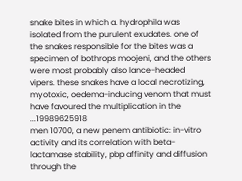snake bites in which a. hydrophila was isolated from the purulent exudates. one of the snakes responsible for the bites was a specimen of bothrops moojeni, and the others were most probably also lance-headed vipers. these snakes have a local necrotizing, myotoxic, oedema-inducing venom that must have favoured the multiplication in the ...19989625918
men 10700, a new penem antibiotic: in-vitro activity and its correlation with beta-lactamase stability, pbp affinity and diffusion through the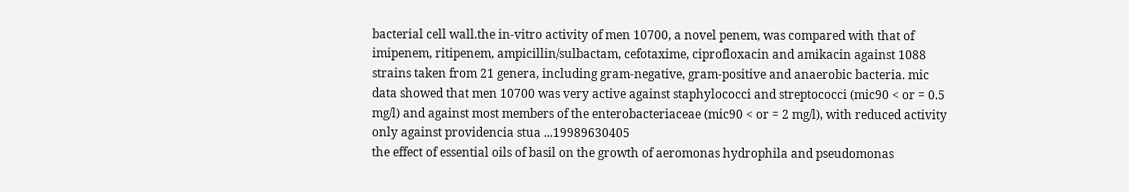bacterial cell wall.the in-vitro activity of men 10700, a novel penem, was compared with that of imipenem, ritipenem, ampicillin/sulbactam, cefotaxime, ciprofloxacin and amikacin against 1088 strains taken from 21 genera, including gram-negative, gram-positive and anaerobic bacteria. mic data showed that men 10700 was very active against staphylococci and streptococci (mic90 < or = 0.5 mg/l) and against most members of the enterobacteriaceae (mic90 < or = 2 mg/l), with reduced activity only against providencia stua ...19989630405
the effect of essential oils of basil on the growth of aeromonas hydrophila and pseudomonas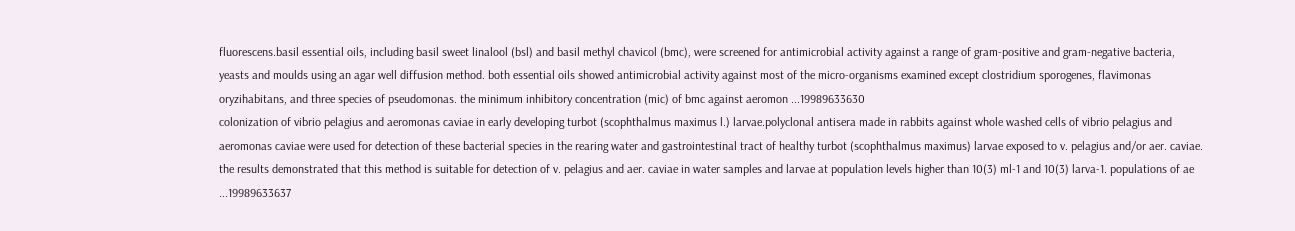fluorescens.basil essential oils, including basil sweet linalool (bsl) and basil methyl chavicol (bmc), were screened for antimicrobial activity against a range of gram-positive and gram-negative bacteria, yeasts and moulds using an agar well diffusion method. both essential oils showed antimicrobial activity against most of the micro-organisms examined except clostridium sporogenes, flavimonas oryzihabitans, and three species of pseudomonas. the minimum inhibitory concentration (mic) of bmc against aeromon ...19989633630
colonization of vibrio pelagius and aeromonas caviae in early developing turbot (scophthalmus maximus l.) larvae.polyclonal antisera made in rabbits against whole washed cells of vibrio pelagius and aeromonas caviae were used for detection of these bacterial species in the rearing water and gastrointestinal tract of healthy turbot (scophthalmus maximus) larvae exposed to v. pelagius and/or aer. caviae. the results demonstrated that this method is suitable for detection of v. pelagius and aer. caviae in water samples and larvae at population levels higher than 10(3) ml-1 and 10(3) larva-1. populations of ae ...19989633637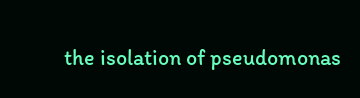the isolation of pseudomonas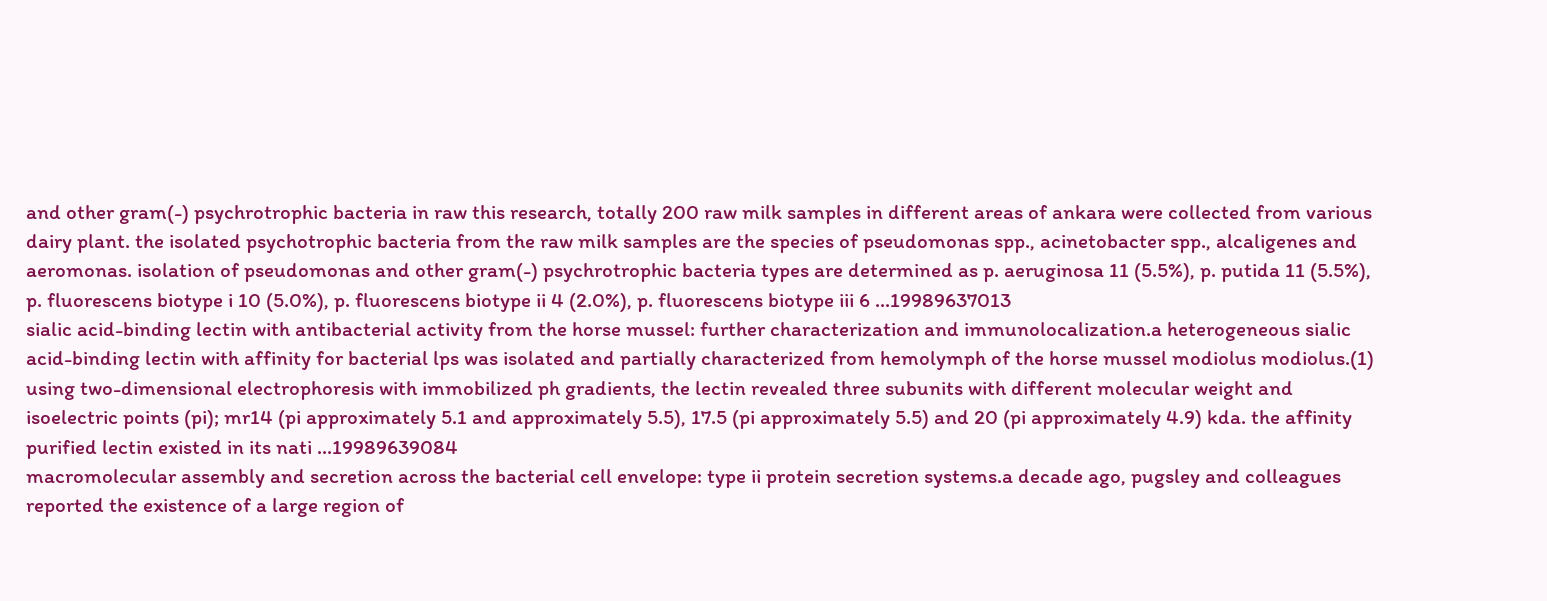and other gram(-) psychrotrophic bacteria in raw this research, totally 200 raw milk samples in different areas of ankara were collected from various dairy plant. the isolated psychotrophic bacteria from the raw milk samples are the species of pseudomonas spp., acinetobacter spp., alcaligenes and aeromonas. isolation of pseudomonas and other gram(-) psychrotrophic bacteria types are determined as p. aeruginosa 11 (5.5%), p. putida 11 (5.5%), p. fluorescens biotype i 10 (5.0%), p. fluorescens biotype ii 4 (2.0%), p. fluorescens biotype iii 6 ...19989637013
sialic acid-binding lectin with antibacterial activity from the horse mussel: further characterization and immunolocalization.a heterogeneous sialic acid-binding lectin with affinity for bacterial lps was isolated and partially characterized from hemolymph of the horse mussel modiolus modiolus.(1) using two-dimensional electrophoresis with immobilized ph gradients, the lectin revealed three subunits with different molecular weight and isoelectric points (pi); mr14 (pi approximately 5.1 and approximately 5.5), 17.5 (pi approximately 5.5) and 20 (pi approximately 4.9) kda. the affinity purified lectin existed in its nati ...19989639084
macromolecular assembly and secretion across the bacterial cell envelope: type ii protein secretion systems.a decade ago, pugsley and colleagues reported the existence of a large region of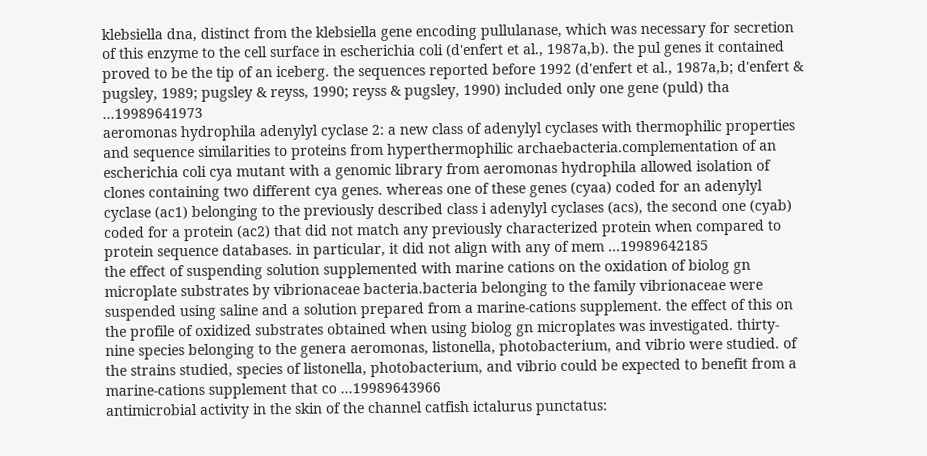klebsiella dna, distinct from the klebsiella gene encoding pullulanase, which was necessary for secretion of this enzyme to the cell surface in escherichia coli (d'enfert et al., 1987a,b). the pul genes it contained proved to be the tip of an iceberg. the sequences reported before 1992 (d'enfert et al., 1987a,b; d'enfert & pugsley, 1989; pugsley & reyss, 1990; reyss & pugsley, 1990) included only one gene (puld) tha ...19989641973
aeromonas hydrophila adenylyl cyclase 2: a new class of adenylyl cyclases with thermophilic properties and sequence similarities to proteins from hyperthermophilic archaebacteria.complementation of an escherichia coli cya mutant with a genomic library from aeromonas hydrophila allowed isolation of clones containing two different cya genes. whereas one of these genes (cyaa) coded for an adenylyl cyclase (ac1) belonging to the previously described class i adenylyl cyclases (acs), the second one (cyab) coded for a protein (ac2) that did not match any previously characterized protein when compared to protein sequence databases. in particular, it did not align with any of mem ...19989642185
the effect of suspending solution supplemented with marine cations on the oxidation of biolog gn microplate substrates by vibrionaceae bacteria.bacteria belonging to the family vibrionaceae were suspended using saline and a solution prepared from a marine-cations supplement. the effect of this on the profile of oxidized substrates obtained when using biolog gn microplates was investigated. thirty-nine species belonging to the genera aeromonas, listonella, photobacterium, and vibrio were studied. of the strains studied, species of listonella, photobacterium, and vibrio could be expected to benefit from a marine-cations supplement that co ...19989643966
antimicrobial activity in the skin of the channel catfish ictalurus punctatus: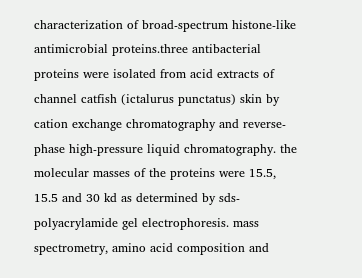characterization of broad-spectrum histone-like antimicrobial proteins.three antibacterial proteins were isolated from acid extracts of channel catfish (ictalurus punctatus) skin by cation exchange chromatography and reverse-phase high-pressure liquid chromatography. the molecular masses of the proteins were 15.5, 15.5 and 30 kd as determined by sds-polyacrylamide gel electrophoresis. mass spectrometry, amino acid composition and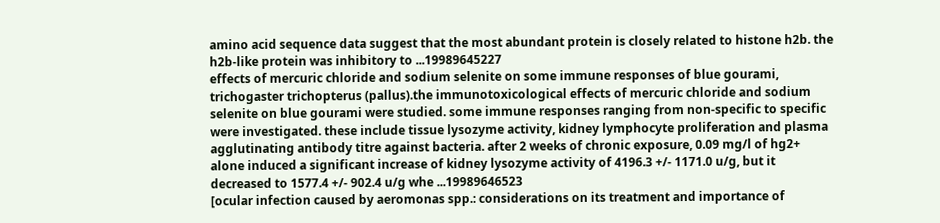amino acid sequence data suggest that the most abundant protein is closely related to histone h2b. the h2b-like protein was inhibitory to ...19989645227
effects of mercuric chloride and sodium selenite on some immune responses of blue gourami, trichogaster trichopterus (pallus).the immunotoxicological effects of mercuric chloride and sodium selenite on blue gourami were studied. some immune responses ranging from non-specific to specific were investigated. these include tissue lysozyme activity, kidney lymphocyte proliferation and plasma agglutinating antibody titre against bacteria. after 2 weeks of chronic exposure, 0.09 mg/l of hg2+ alone induced a significant increase of kidney lysozyme activity of 4196.3 +/- 1171.0 u/g, but it decreased to 1577.4 +/- 902.4 u/g whe ...19989646523
[ocular infection caused by aeromonas spp.: considerations on its treatment and importance of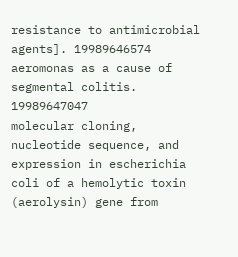resistance to antimicrobial agents]. 19989646574
aeromonas as a cause of segmental colitis. 19989647047
molecular cloning, nucleotide sequence, and expression in escherichia coli of a hemolytic toxin (aerolysin) gene from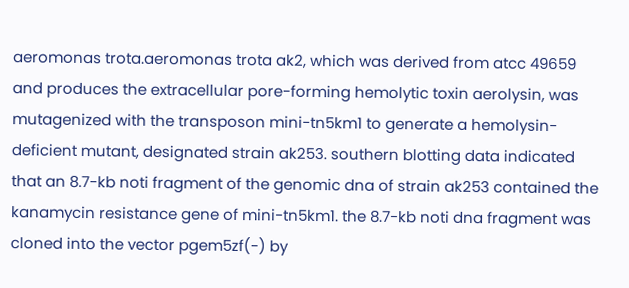aeromonas trota.aeromonas trota ak2, which was derived from atcc 49659 and produces the extracellular pore-forming hemolytic toxin aerolysin, was mutagenized with the transposon mini-tn5km1 to generate a hemolysin-deficient mutant, designated strain ak253. southern blotting data indicated that an 8.7-kb noti fragment of the genomic dna of strain ak253 contained the kanamycin resistance gene of mini-tn5km1. the 8.7-kb noti dna fragment was cloned into the vector pgem5zf(-) by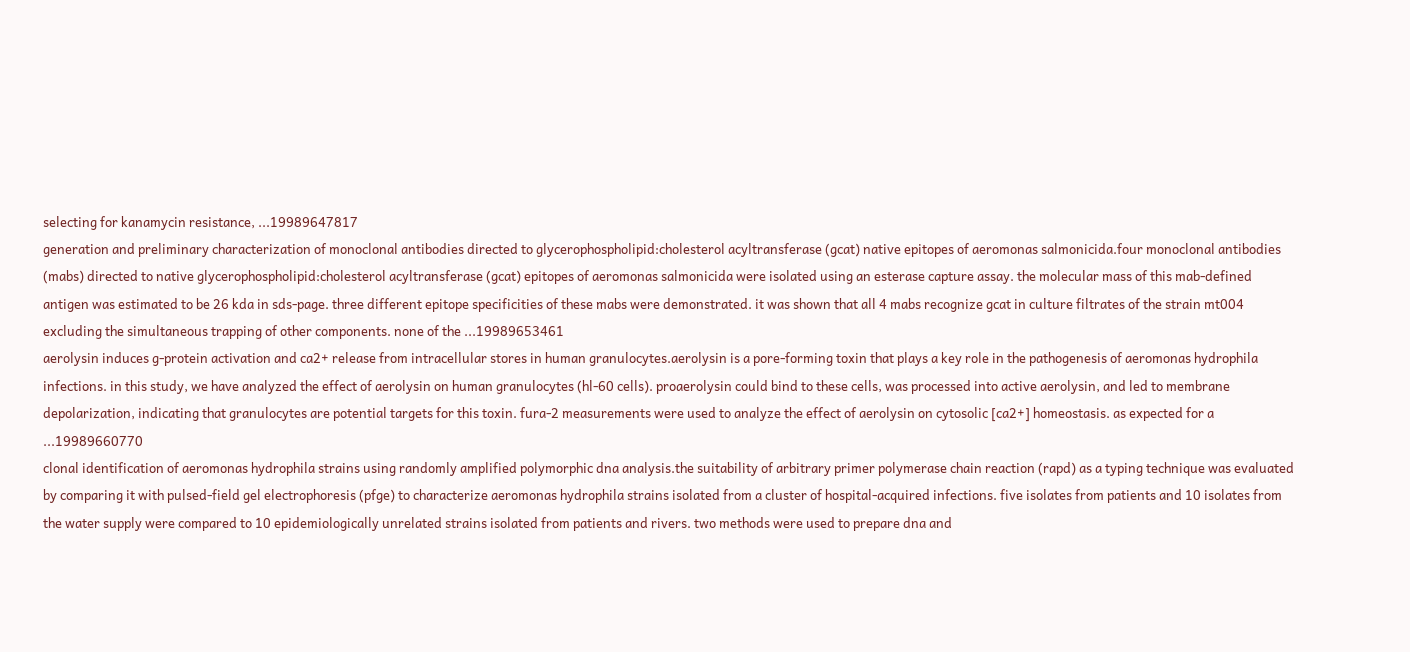selecting for kanamycin resistance, ...19989647817
generation and preliminary characterization of monoclonal antibodies directed to glycerophospholipid:cholesterol acyltransferase (gcat) native epitopes of aeromonas salmonicida.four monoclonal antibodies (mabs) directed to native glycerophospholipid:cholesterol acyltransferase (gcat) epitopes of aeromonas salmonicida were isolated using an esterase capture assay. the molecular mass of this mab-defined antigen was estimated to be 26 kda in sds-page. three different epitope specificities of these mabs were demonstrated. it was shown that all 4 mabs recognize gcat in culture filtrates of the strain mt004 excluding the simultaneous trapping of other components. none of the ...19989653461
aerolysin induces g-protein activation and ca2+ release from intracellular stores in human granulocytes.aerolysin is a pore-forming toxin that plays a key role in the pathogenesis of aeromonas hydrophila infections. in this study, we have analyzed the effect of aerolysin on human granulocytes (hl-60 cells). proaerolysin could bind to these cells, was processed into active aerolysin, and led to membrane depolarization, indicating that granulocytes are potential targets for this toxin. fura-2 measurements were used to analyze the effect of aerolysin on cytosolic [ca2+] homeostasis. as expected for a ...19989660770
clonal identification of aeromonas hydrophila strains using randomly amplified polymorphic dna analysis.the suitability of arbitrary primer polymerase chain reaction (rapd) as a typing technique was evaluated by comparing it with pulsed-field gel electrophoresis (pfge) to characterize aeromonas hydrophila strains isolated from a cluster of hospital-acquired infections. five isolates from patients and 10 isolates from the water supply were compared to 10 epidemiologically unrelated strains isolated from patients and rivers. two methods were used to prepare dna and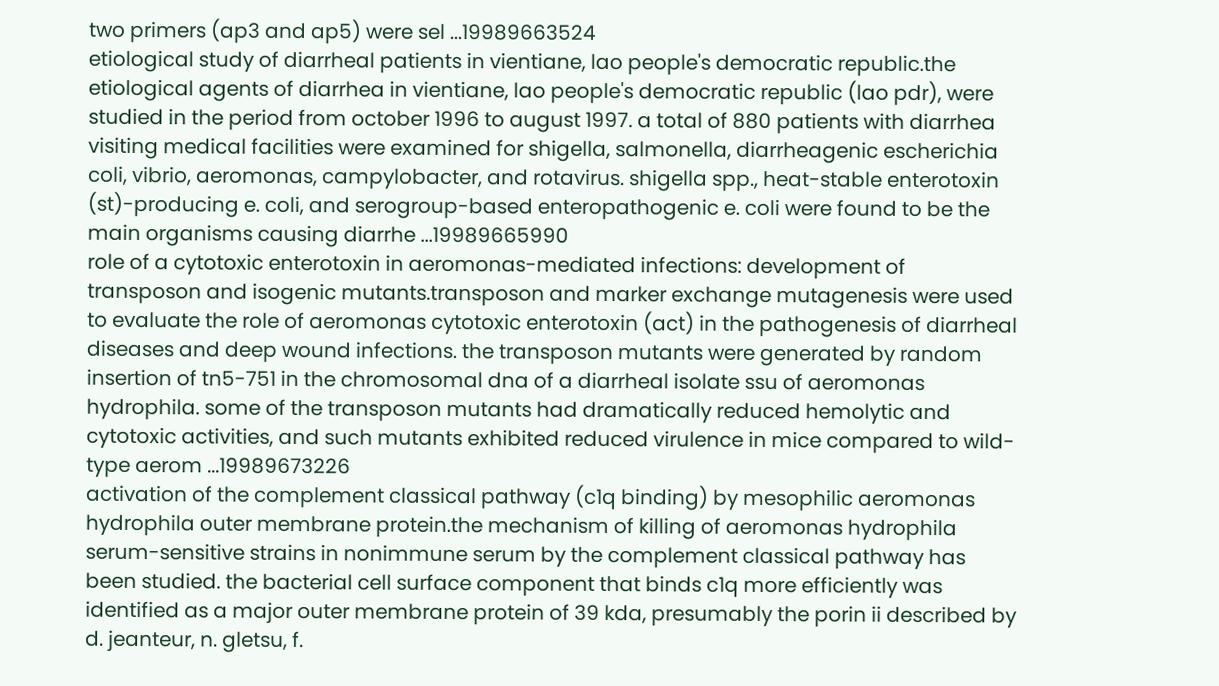two primers (ap3 and ap5) were sel ...19989663524
etiological study of diarrheal patients in vientiane, lao people's democratic republic.the etiological agents of diarrhea in vientiane, lao people's democratic republic (lao pdr), were studied in the period from october 1996 to august 1997. a total of 880 patients with diarrhea visiting medical facilities were examined for shigella, salmonella, diarrheagenic escherichia coli, vibrio, aeromonas, campylobacter, and rotavirus. shigella spp., heat-stable enterotoxin (st)-producing e. coli, and serogroup-based enteropathogenic e. coli were found to be the main organisms causing diarrhe ...19989665990
role of a cytotoxic enterotoxin in aeromonas-mediated infections: development of transposon and isogenic mutants.transposon and marker exchange mutagenesis were used to evaluate the role of aeromonas cytotoxic enterotoxin (act) in the pathogenesis of diarrheal diseases and deep wound infections. the transposon mutants were generated by random insertion of tn5-751 in the chromosomal dna of a diarrheal isolate ssu of aeromonas hydrophila. some of the transposon mutants had dramatically reduced hemolytic and cytotoxic activities, and such mutants exhibited reduced virulence in mice compared to wild-type aerom ...19989673226
activation of the complement classical pathway (c1q binding) by mesophilic aeromonas hydrophila outer membrane protein.the mechanism of killing of aeromonas hydrophila serum-sensitive strains in nonimmune serum by the complement classical pathway has been studied. the bacterial cell surface component that binds c1q more efficiently was identified as a major outer membrane protein of 39 kda, presumably the porin ii described by d. jeanteur, n. gletsu, f.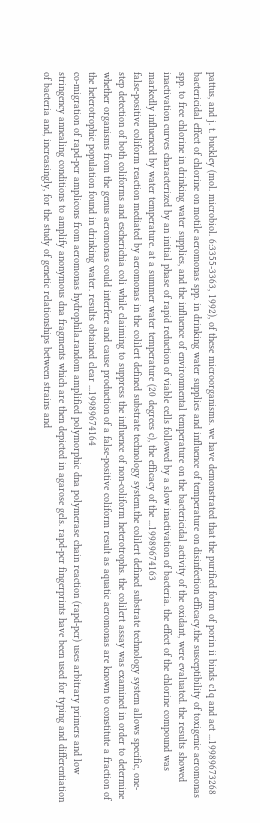pattus, and j. t. buckley (mol. microbiol. 6:3355-3363, 1992), of these microorganisms. we have demonstrated that the purified form of porin ii binds c1q and act ...19989673268
bactericidal effect of chlorine on motile aeromonas spp. in drinking water supplies and influence of temperature on disinfection efficacy.the susceptibility of toxigenic aeromonas spp. to free chlorine in drinking water supplies, and the influence of environmental temperature on the bactericidal activity of the oxidant, were evaluated. the results showed inactivation curves characterized by an initial phase of rapid reduction of viable cells followed by a slow inactivation of bacteria. the effect of the chlorine compound was markedly influenced by water temperature. at a summer water temperature (20 degrees c), the efficacy of the ...19989674163
false-positive coliform reaction mediated by aeromonas in the colilert defined substrate technology system.the colilert defined substrate technology system allows specific, one-step detection of both coliforms and escherichia coli while claiming to suppress the influence of non-coliform heterotrophs. the colilert assay was examined in order to determine whether organisms from the genus aeromonas could interfere and cause production of a false-positive coliform result as aquatic aeromonas are known to constitute a fraction of the heterotrophic population found in drinking water. results obtained clear ...19989674164
co-migration of rapd-pcr amplicons from aeromonas hydrophila.random amplified polymorphic dna polymerase chain reaction (rapd-pcr) uses arbitrary primers and low stringency annealing conditions to amplify anonymous dna fragments which are then depicted in agarose gels. rapd-pcr fingerprints have been used for typing and differentiation of bacteria and, increasingly, for the study of genetic relationships between strains and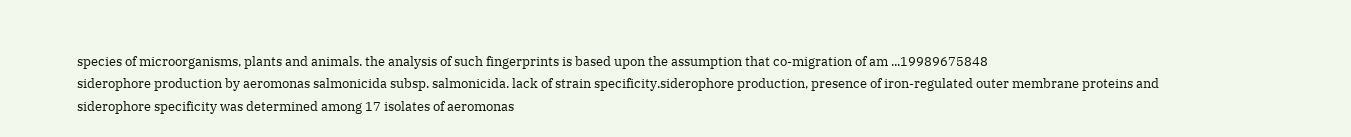species of microorganisms, plants and animals. the analysis of such fingerprints is based upon the assumption that co-migration of am ...19989675848
siderophore production by aeromonas salmonicida subsp. salmonicida. lack of strain specificity.siderophore production, presence of iron-regulated outer membrane proteins and siderophore specificity was determined among 17 isolates of aeromonas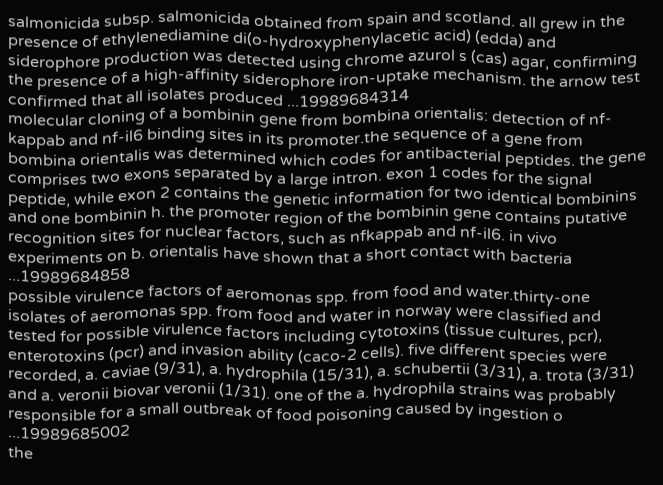salmonicida subsp. salmonicida obtained from spain and scotland. all grew in the presence of ethylenediamine di(o-hydroxyphenylacetic acid) (edda) and siderophore production was detected using chrome azurol s (cas) agar, confirming the presence of a high-affinity siderophore iron-uptake mechanism. the arnow test confirmed that all isolates produced ...19989684314
molecular cloning of a bombinin gene from bombina orientalis: detection of nf-kappab and nf-il6 binding sites in its promoter.the sequence of a gene from bombina orientalis was determined which codes for antibacterial peptides. the gene comprises two exons separated by a large intron. exon 1 codes for the signal peptide, while exon 2 contains the genetic information for two identical bombinins and one bombinin h. the promoter region of the bombinin gene contains putative recognition sites for nuclear factors, such as nfkappab and nf-il6. in vivo experiments on b. orientalis have shown that a short contact with bacteria ...19989684858
possible virulence factors of aeromonas spp. from food and water.thirty-one isolates of aeromonas spp. from food and water in norway were classified and tested for possible virulence factors including cytotoxins (tissue cultures, pcr), enterotoxins (pcr) and invasion ability (caco-2 cells). five different species were recorded, a. caviae (9/31), a. hydrophila (15/31), a. schubertii (3/31), a. trota (3/31) and a. veronii biovar veronii (1/31). one of the a. hydrophila strains was probably responsible for a small outbreak of food poisoning caused by ingestion o ...19989685002
the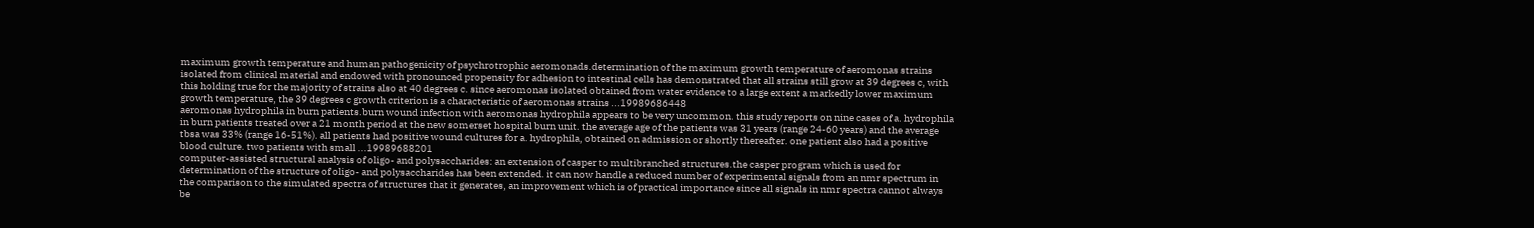maximum growth temperature and human pathogenicity of psychrotrophic aeromonads.determination of the maximum growth temperature of aeromonas strains isolated from clinical material and endowed with pronounced propensity for adhesion to intestinal cells has demonstrated that all strains still grow at 39 degrees c, with this holding true for the majority of strains also at 40 degrees c. since aeromonas isolated obtained from water evidence to a large extent a markedly lower maximum growth temperature, the 39 degrees c growth criterion is a characteristic of aeromonas strains ...19989686448
aeromonas hydrophila in burn patients.burn wound infection with aeromonas hydrophila appears to be very uncommon. this study reports on nine cases of a. hydrophila in burn patients treated over a 21 month period at the new somerset hospital burn unit. the average age of the patients was 31 years (range 24-60 years) and the average tbsa was 33% (range 16-51%). all patients had positive wound cultures for a. hydrophila, obtained on admission or shortly thereafter. one patient also had a positive blood culture. two patients with small ...19989688201
computer-assisted structural analysis of oligo- and polysaccharides: an extension of casper to multibranched structures.the casper program which is used for determination of the structure of oligo- and polysaccharides has been extended. it can now handle a reduced number of experimental signals from an nmr spectrum in the comparison to the simulated spectra of structures that it generates, an improvement which is of practical importance since all signals in nmr spectra cannot always be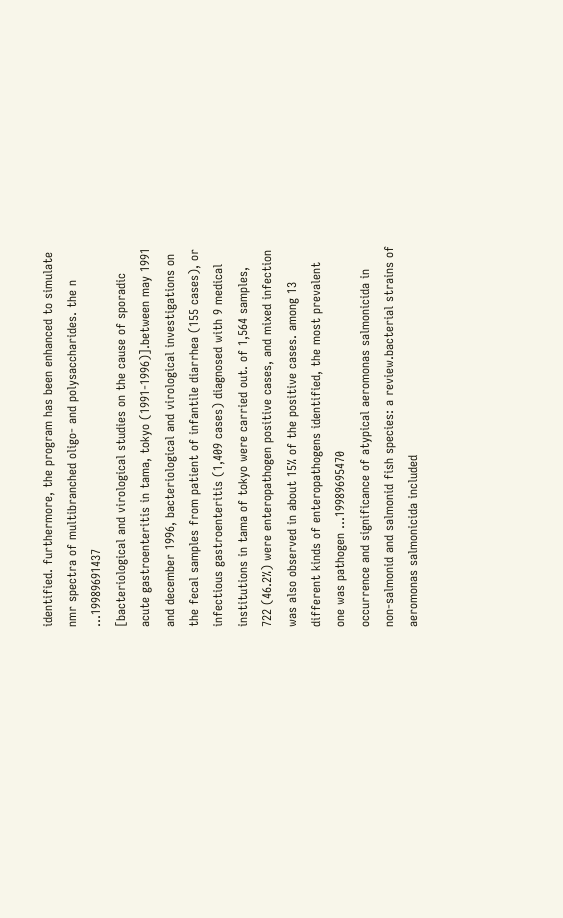identified. furthermore, the program has been enhanced to simulate nmr spectra of multibranched oligo- and polysaccharides. the n ...19989691437
[bacteriological and virological studies on the cause of sporadic acute gastroenteritis in tama, tokyo (1991-1996)].between may 1991 and december 1996, bacteriological and virological investigations on the fecal samples from patient of infantile diarrhea (155 cases), or infectious gastroenteritis (1,409 cases) diagnosed with 9 medical institutions in tama of tokyo were carried out. of 1,564 samples, 722 (46.2%) were enteropathogen positive cases, and mixed infection was also observed in about 15% of the positive cases. among 13 different kinds of enteropathogens identified, the most prevalent one was pathogen ...19989695470
occurrence and significance of atypical aeromonas salmonicida in non-salmonid and salmonid fish species: a review.bacterial strains of aeromonas salmonicida included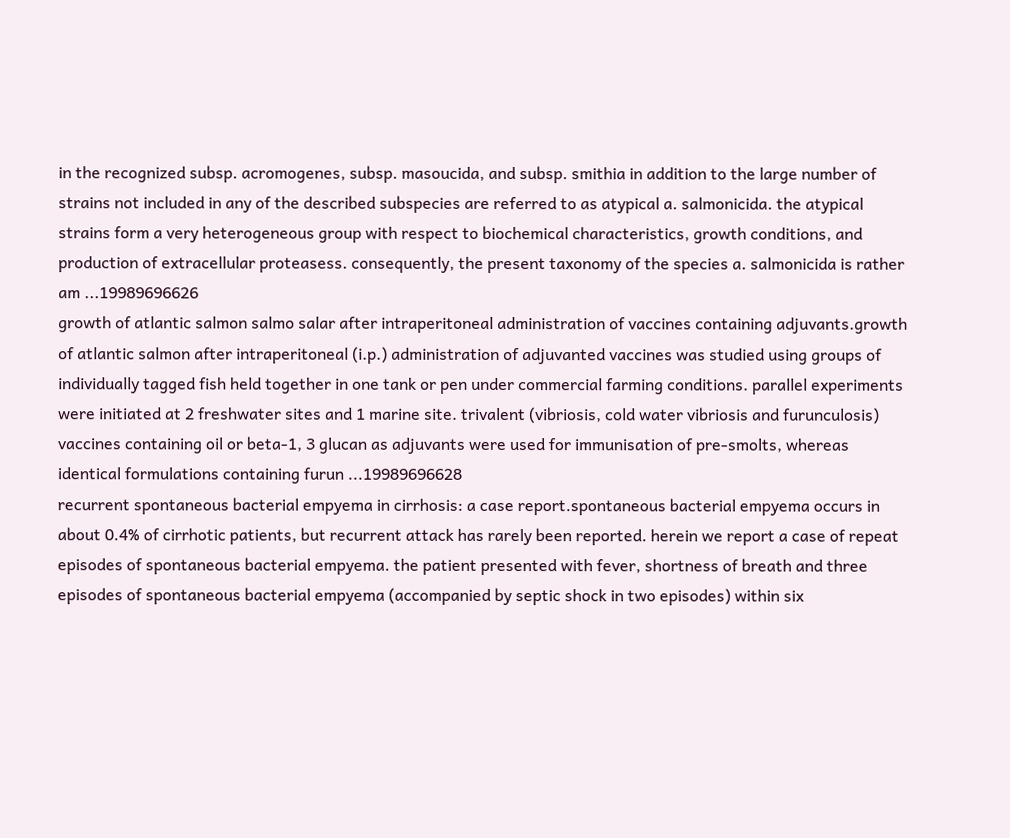in the recognized subsp. acromogenes, subsp. masoucida, and subsp. smithia in addition to the large number of strains not included in any of the described subspecies are referred to as atypical a. salmonicida. the atypical strains form a very heterogeneous group with respect to biochemical characteristics, growth conditions, and production of extracellular proteasess. consequently, the present taxonomy of the species a. salmonicida is rather am ...19989696626
growth of atlantic salmon salmo salar after intraperitoneal administration of vaccines containing adjuvants.growth of atlantic salmon after intraperitoneal (i.p.) administration of adjuvanted vaccines was studied using groups of individually tagged fish held together in one tank or pen under commercial farming conditions. parallel experiments were initiated at 2 freshwater sites and 1 marine site. trivalent (vibriosis, cold water vibriosis and furunculosis) vaccines containing oil or beta-1, 3 glucan as adjuvants were used for immunisation of pre-smolts, whereas identical formulations containing furun ...19989696628
recurrent spontaneous bacterial empyema in cirrhosis: a case report.spontaneous bacterial empyema occurs in about 0.4% of cirrhotic patients, but recurrent attack has rarely been reported. herein we report a case of repeat episodes of spontaneous bacterial empyema. the patient presented with fever, shortness of breath and three episodes of spontaneous bacterial empyema (accompanied by septic shock in two episodes) within six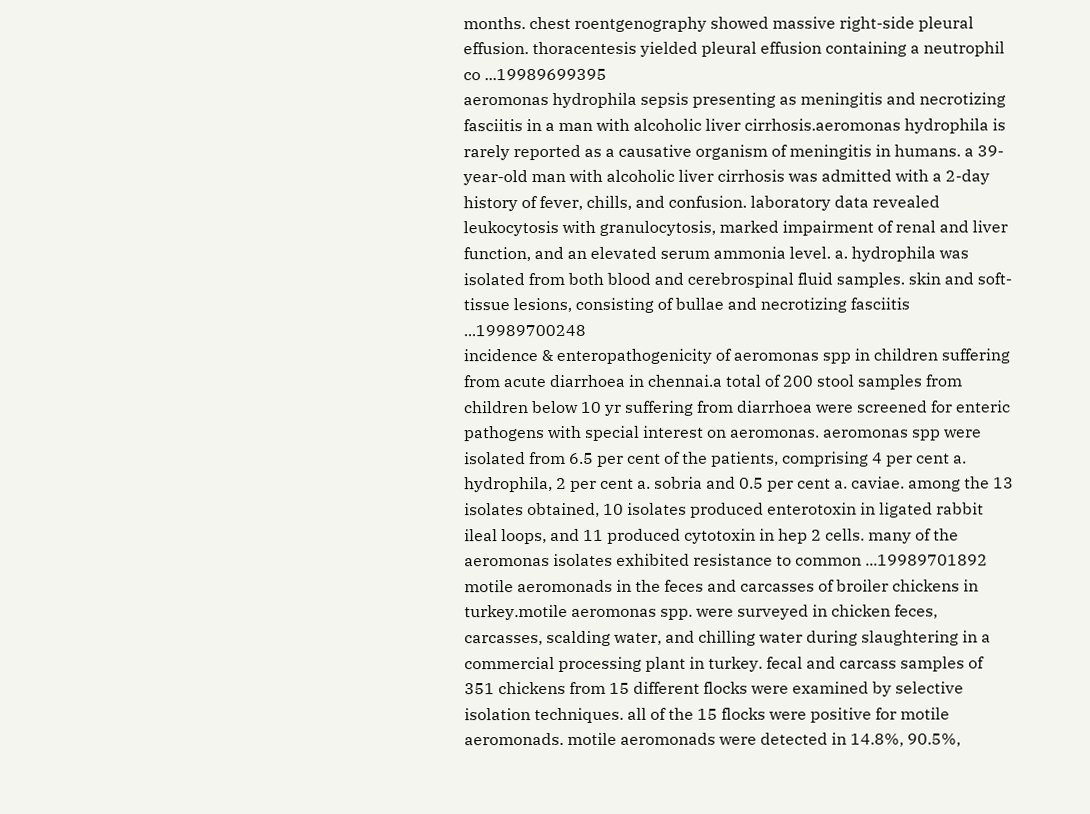months. chest roentgenography showed massive right-side pleural effusion. thoracentesis yielded pleural effusion containing a neutrophil co ...19989699395
aeromonas hydrophila sepsis presenting as meningitis and necrotizing fasciitis in a man with alcoholic liver cirrhosis.aeromonas hydrophila is rarely reported as a causative organism of meningitis in humans. a 39-year-old man with alcoholic liver cirrhosis was admitted with a 2-day history of fever, chills, and confusion. laboratory data revealed leukocytosis with granulocytosis, marked impairment of renal and liver function, and an elevated serum ammonia level. a. hydrophila was isolated from both blood and cerebrospinal fluid samples. skin and soft-tissue lesions, consisting of bullae and necrotizing fasciitis ...19989700248
incidence & enteropathogenicity of aeromonas spp in children suffering from acute diarrhoea in chennai.a total of 200 stool samples from children below 10 yr suffering from diarrhoea were screened for enteric pathogens with special interest on aeromonas. aeromonas spp were isolated from 6.5 per cent of the patients, comprising 4 per cent a. hydrophila, 2 per cent a. sobria and 0.5 per cent a. caviae. among the 13 isolates obtained, 10 isolates produced enterotoxin in ligated rabbit ileal loops, and 11 produced cytotoxin in hep 2 cells. many of the aeromonas isolates exhibited resistance to common ...19989701892
motile aeromonads in the feces and carcasses of broiler chickens in turkey.motile aeromonas spp. were surveyed in chicken feces, carcasses, scalding water, and chilling water during slaughtering in a commercial processing plant in turkey. fecal and carcass samples of 351 chickens from 15 different flocks were examined by selective isolation techniques. all of the 15 flocks were positive for motile aeromonads. motile aeromonads were detected in 14.8%, 90.5%,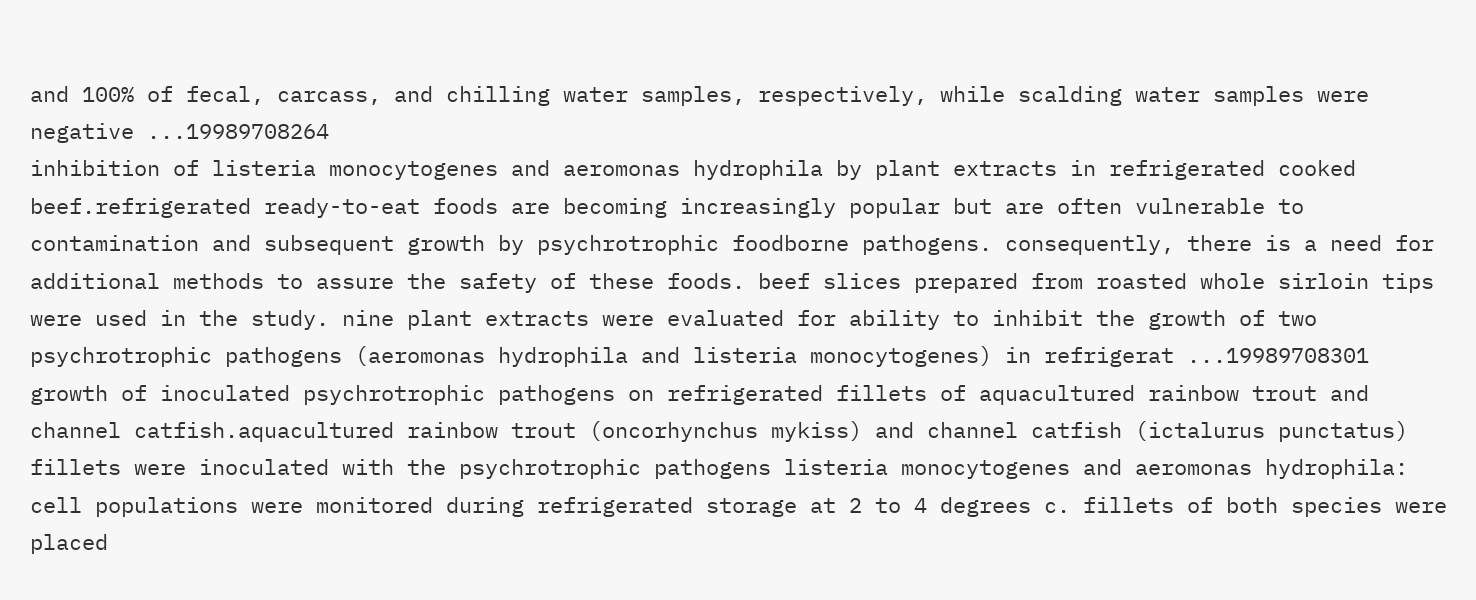and 100% of fecal, carcass, and chilling water samples, respectively, while scalding water samples were negative ...19989708264
inhibition of listeria monocytogenes and aeromonas hydrophila by plant extracts in refrigerated cooked beef.refrigerated ready-to-eat foods are becoming increasingly popular but are often vulnerable to contamination and subsequent growth by psychrotrophic foodborne pathogens. consequently, there is a need for additional methods to assure the safety of these foods. beef slices prepared from roasted whole sirloin tips were used in the study. nine plant extracts were evaluated for ability to inhibit the growth of two psychrotrophic pathogens (aeromonas hydrophila and listeria monocytogenes) in refrigerat ...19989708301
growth of inoculated psychrotrophic pathogens on refrigerated fillets of aquacultured rainbow trout and channel catfish.aquacultured rainbow trout (oncorhynchus mykiss) and channel catfish (ictalurus punctatus) fillets were inoculated with the psychrotrophic pathogens listeria monocytogenes and aeromonas hydrophila: cell populations were monitored during refrigerated storage at 2 to 4 degrees c. fillets of both species were placed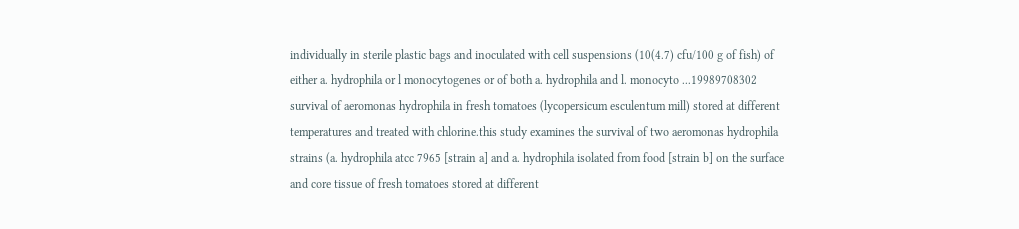individually in sterile plastic bags and inoculated with cell suspensions (10(4.7) cfu/100 g of fish) of either a. hydrophila or l monocytogenes or of both a. hydrophila and l. monocyto ...19989708302
survival of aeromonas hydrophila in fresh tomatoes (lycopersicum esculentum mill) stored at different temperatures and treated with chlorine.this study examines the survival of two aeromonas hydrophila strains (a. hydrophila atcc 7965 [strain a] and a. hydrophila isolated from food [strain b] on the surface and core tissue of fresh tomatoes stored at different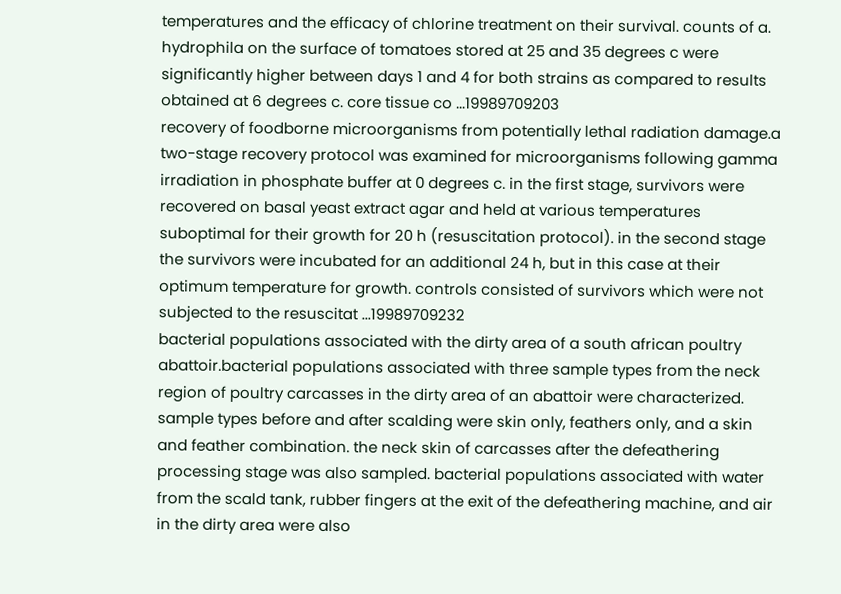temperatures and the efficacy of chlorine treatment on their survival. counts of a. hydrophila on the surface of tomatoes stored at 25 and 35 degrees c were significantly higher between days 1 and 4 for both strains as compared to results obtained at 6 degrees c. core tissue co ...19989709203
recovery of foodborne microorganisms from potentially lethal radiation damage.a two-stage recovery protocol was examined for microorganisms following gamma irradiation in phosphate buffer at 0 degrees c. in the first stage, survivors were recovered on basal yeast extract agar and held at various temperatures suboptimal for their growth for 20 h (resuscitation protocol). in the second stage the survivors were incubated for an additional 24 h, but in this case at their optimum temperature for growth. controls consisted of survivors which were not subjected to the resuscitat ...19989709232
bacterial populations associated with the dirty area of a south african poultry abattoir.bacterial populations associated with three sample types from the neck region of poultry carcasses in the dirty area of an abattoir were characterized. sample types before and after scalding were skin only, feathers only, and a skin and feather combination. the neck skin of carcasses after the defeathering processing stage was also sampled. bacterial populations associated with water from the scald tank, rubber fingers at the exit of the defeathering machine, and air in the dirty area were also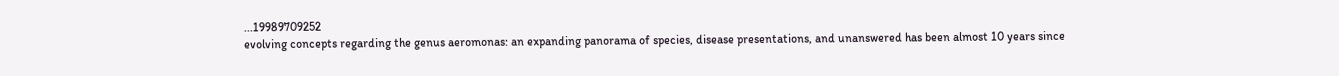...19989709252
evolving concepts regarding the genus aeromonas: an expanding panorama of species, disease presentations, and unanswered has been almost 10 years since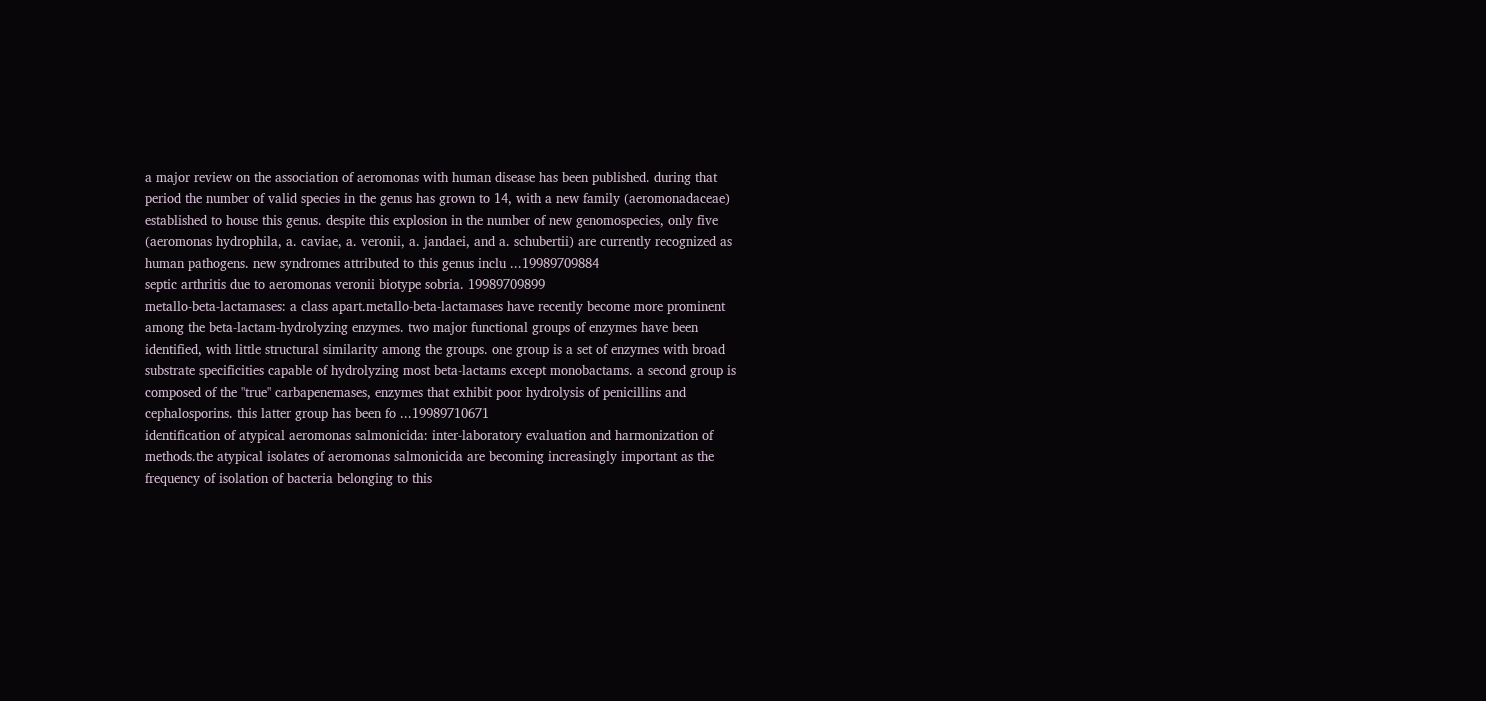a major review on the association of aeromonas with human disease has been published. during that period the number of valid species in the genus has grown to 14, with a new family (aeromonadaceae) established to house this genus. despite this explosion in the number of new genomospecies, only five (aeromonas hydrophila, a. caviae, a. veronii, a. jandaei, and a. schubertii) are currently recognized as human pathogens. new syndromes attributed to this genus inclu ...19989709884
septic arthritis due to aeromonas veronii biotype sobria. 19989709899
metallo-beta-lactamases: a class apart.metallo-beta-lactamases have recently become more prominent among the beta-lactam-hydrolyzing enzymes. two major functional groups of enzymes have been identified, with little structural similarity among the groups. one group is a set of enzymes with broad substrate specificities capable of hydrolyzing most beta-lactams except monobactams. a second group is composed of the "true" carbapenemases, enzymes that exhibit poor hydrolysis of penicillins and cephalosporins. this latter group has been fo ...19989710671
identification of atypical aeromonas salmonicida: inter-laboratory evaluation and harmonization of methods.the atypical isolates of aeromonas salmonicida are becoming increasingly important as the frequency of isolation of bacteria belonging to this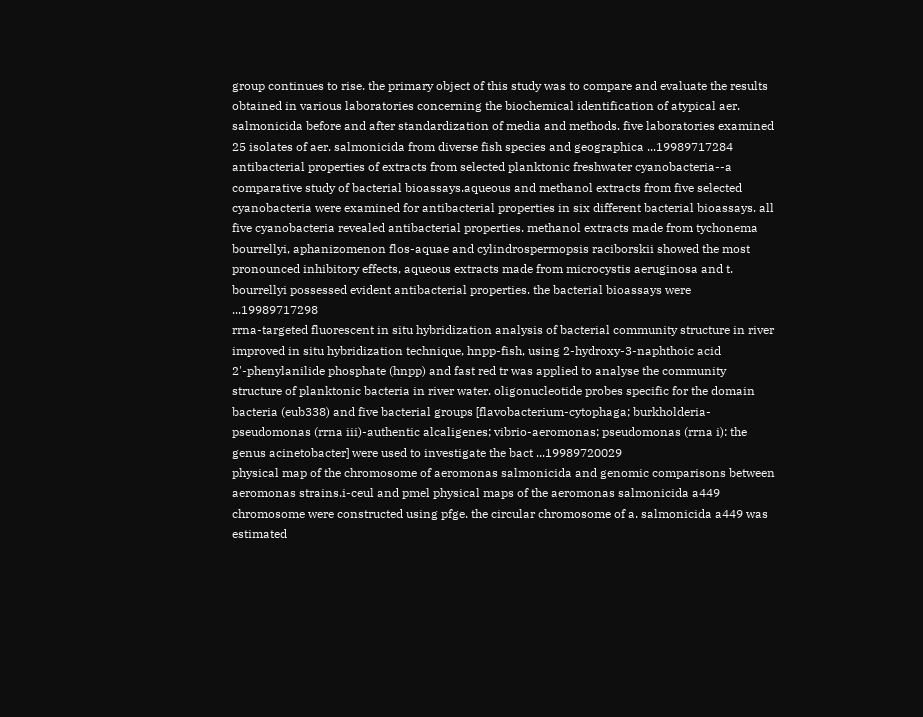group continues to rise. the primary object of this study was to compare and evaluate the results obtained in various laboratories concerning the biochemical identification of atypical aer. salmonicida before and after standardization of media and methods. five laboratories examined 25 isolates of aer. salmonicida from diverse fish species and geographica ...19989717284
antibacterial properties of extracts from selected planktonic freshwater cyanobacteria--a comparative study of bacterial bioassays.aqueous and methanol extracts from five selected cyanobacteria were examined for antibacterial properties in six different bacterial bioassays. all five cyanobacteria revealed antibacterial properties. methanol extracts made from tychonema bourrellyi, aphanizomenon flos-aquae and cylindrospermopsis raciborskii showed the most pronounced inhibitory effects, aqueous extracts made from microcystis aeruginosa and t. bourrellyi possessed evident antibacterial properties. the bacterial bioassays were ...19989717298
rrna-targeted fluorescent in situ hybridization analysis of bacterial community structure in river improved in situ hybridization technique, hnpp-fish, using 2-hydroxy-3-naphthoic acid 2'-phenylanilide phosphate (hnpp) and fast red tr was applied to analyse the community structure of planktonic bacteria in river water. oligonucleotide probes specific for the domain bacteria (eub338) and five bacterial groups [flavobacterium-cytophaga; burkholderia-pseudomonas (rrna iii)-authentic alcaligenes; vibrio-aeromonas; pseudomonas (rrna i): the genus acinetobacter] were used to investigate the bact ...19989720029
physical map of the chromosome of aeromonas salmonicida and genomic comparisons between aeromonas strains.i-ceul and pmel physical maps of the aeromonas salmonicida a449 chromosome were constructed using pfge. the circular chromosome of a. salmonicida a449 was estimated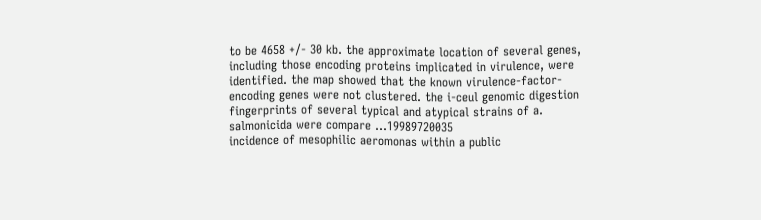to be 4658 +/- 30 kb. the approximate location of several genes, including those encoding proteins implicated in virulence, were identified. the map showed that the known virulence-factor-encoding genes were not clustered. the i-ceul genomic digestion fingerprints of several typical and atypical strains of a. salmonicida were compare ...19989720035
incidence of mesophilic aeromonas within a public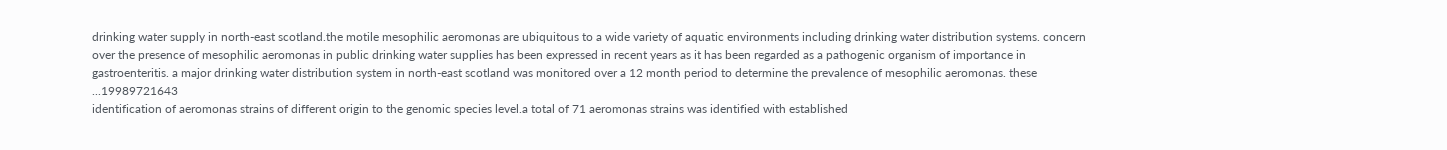drinking water supply in north-east scotland.the motile mesophilic aeromonas are ubiquitous to a wide variety of aquatic environments including drinking water distribution systems. concern over the presence of mesophilic aeromonas in public drinking water supplies has been expressed in recent years as it has been regarded as a pathogenic organism of importance in gastroenteritis. a major drinking water distribution system in north-east scotland was monitored over a 12 month period to determine the prevalence of mesophilic aeromonas. these ...19989721643
identification of aeromonas strains of different origin to the genomic species level.a total of 71 aeromonas strains was identified with established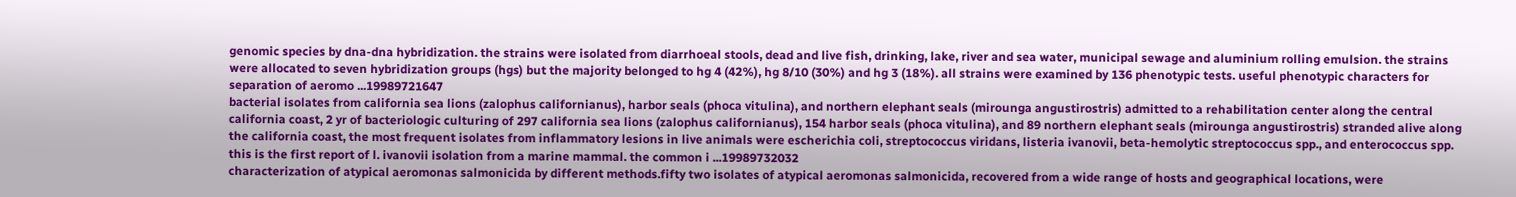genomic species by dna-dna hybridization. the strains were isolated from diarrhoeal stools, dead and live fish, drinking, lake, river and sea water, municipal sewage and aluminium rolling emulsion. the strains were allocated to seven hybridization groups (hgs) but the majority belonged to hg 4 (42%), hg 8/10 (30%) and hg 3 (18%). all strains were examined by 136 phenotypic tests. useful phenotypic characters for separation of aeromo ...19989721647
bacterial isolates from california sea lions (zalophus californianus), harbor seals (phoca vitulina), and northern elephant seals (mirounga angustirostris) admitted to a rehabilitation center along the central california coast, 2 yr of bacteriologic culturing of 297 california sea lions (zalophus californianus), 154 harbor seals (phoca vitulina), and 89 northern elephant seals (mirounga angustirostris) stranded alive along the california coast, the most frequent isolates from inflammatory lesions in live animals were escherichia coli, streptococcus viridans, listeria ivanovii, beta-hemolytic streptococcus spp., and enterococcus spp. this is the first report of l. ivanovii isolation from a marine mammal. the common i ...19989732032
characterization of atypical aeromonas salmonicida by different methods.fifty two isolates of atypical aeromonas salmonicida, recovered from a wide range of hosts and geographical locations, were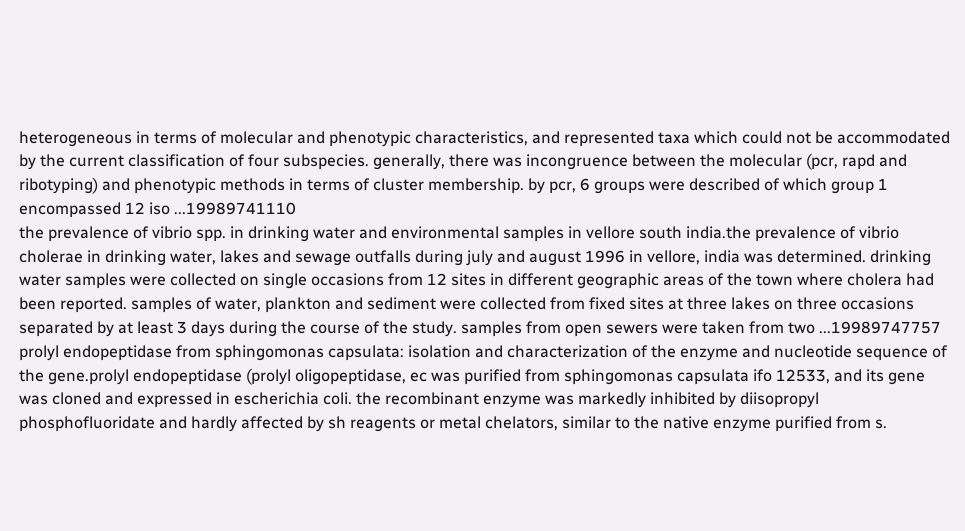heterogeneous in terms of molecular and phenotypic characteristics, and represented taxa which could not be accommodated by the current classification of four subspecies. generally, there was incongruence between the molecular (pcr, rapd and ribotyping) and phenotypic methods in terms of cluster membership. by pcr, 6 groups were described of which group 1 encompassed 12 iso ...19989741110
the prevalence of vibrio spp. in drinking water and environmental samples in vellore south india.the prevalence of vibrio cholerae in drinking water, lakes and sewage outfalls during july and august 1996 in vellore, india was determined. drinking water samples were collected on single occasions from 12 sites in different geographic areas of the town where cholera had been reported. samples of water, plankton and sediment were collected from fixed sites at three lakes on three occasions separated by at least 3 days during the course of the study. samples from open sewers were taken from two ...19989747757
prolyl endopeptidase from sphingomonas capsulata: isolation and characterization of the enzyme and nucleotide sequence of the gene.prolyl endopeptidase (prolyl oligopeptidase, ec was purified from sphingomonas capsulata ifo 12533, and its gene was cloned and expressed in escherichia coli. the recombinant enzyme was markedly inhibited by diisopropyl phosphofluoridate and hardly affected by sh reagents or metal chelators, similar to the native enzyme purified from s.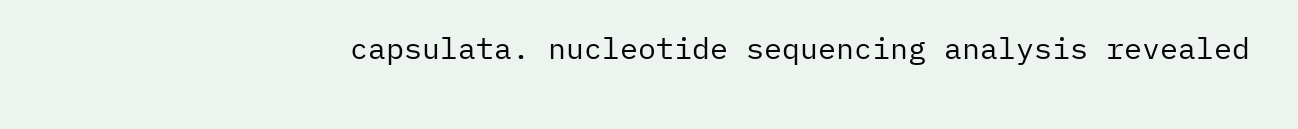capsulata. nucleotide sequencing analysis revealed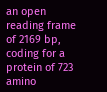an open reading frame of 2169 bp, coding for a protein of 723 amino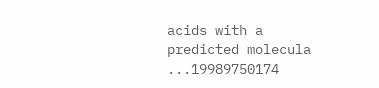acids with a predicted molecula ...19989750174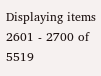Displaying items 2601 - 2700 of 5519